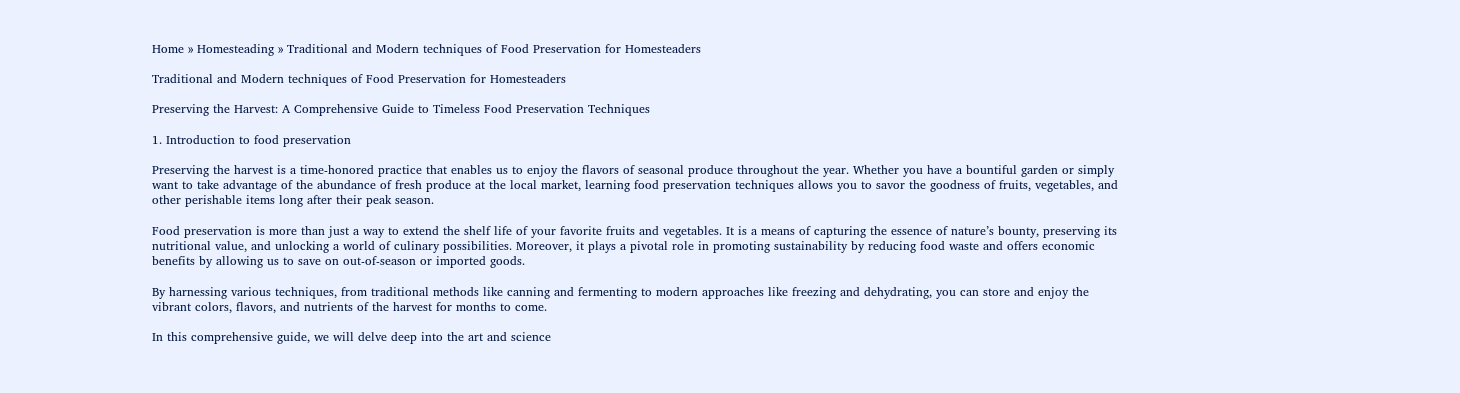Home » Homesteading » Traditional and Modern techniques of Food Preservation for Homesteaders

Traditional and Modern techniques of Food Preservation for Homesteaders

Preserving the Harvest: A Comprehensive Guide to Timeless Food Preservation Techniques

1. Introduction to food preservation

Preserving the harvest is a time-honored practice that enables us to enjoy the flavors of seasonal produce throughout the year. Whether you have a bountiful garden or simply want to take advantage of the abundance of fresh produce at the local market, learning food preservation techniques allows you to savor the goodness of fruits, vegetables, and other perishable items long after their peak season.

Food preservation is more than just a way to extend the shelf life of your favorite fruits and vegetables. It is a means of capturing the essence of nature’s bounty, preserving its nutritional value, and unlocking a world of culinary possibilities. Moreover, it plays a pivotal role in promoting sustainability by reducing food waste and offers economic benefits by allowing us to save on out-of-season or imported goods.

By harnessing various techniques, from traditional methods like canning and fermenting to modern approaches like freezing and dehydrating, you can store and enjoy the vibrant colors, flavors, and nutrients of the harvest for months to come.

In this comprehensive guide, we will delve deep into the art and science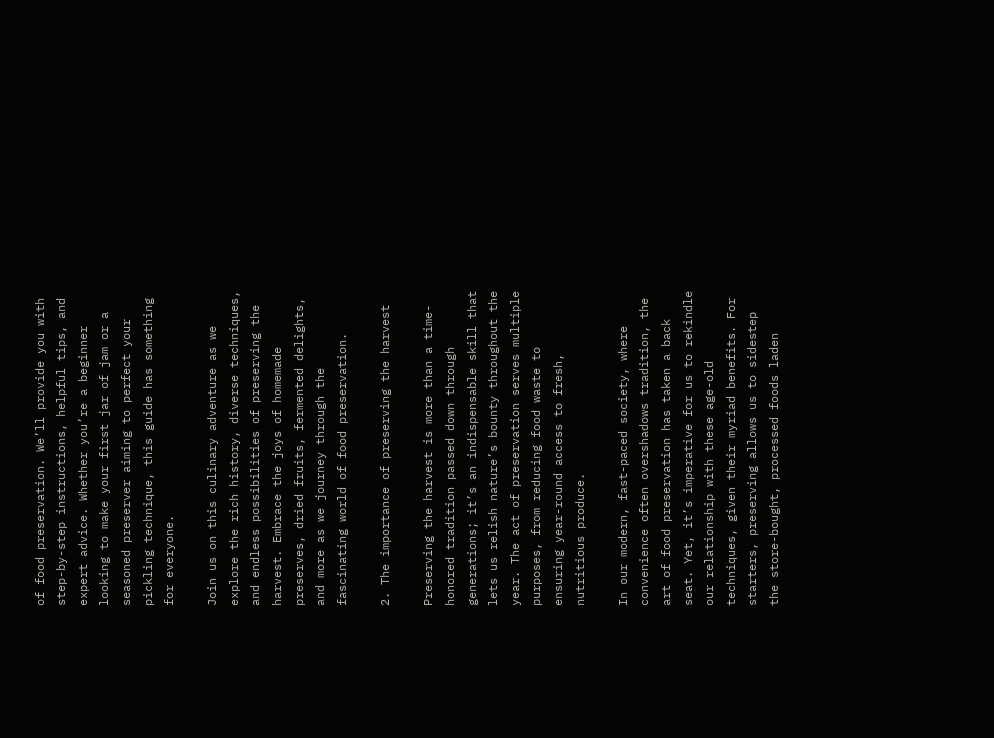of food preservation. We’ll provide you with step-by-step instructions, helpful tips, and expert advice. Whether you’re a beginner looking to make your first jar of jam or a seasoned preserver aiming to perfect your pickling technique, this guide has something for everyone.

Join us on this culinary adventure as we explore the rich history, diverse techniques, and endless possibilities of preserving the harvest. Embrace the joys of homemade preserves, dried fruits, fermented delights, and more as we journey through the fascinating world of food preservation.

2. The importance of preserving the harvest

Preserving the harvest is more than a time-honored tradition passed down through generations; it’s an indispensable skill that lets us relish nature’s bounty throughout the year. The act of preservation serves multiple purposes, from reducing food waste to ensuring year-round access to fresh, nutritious produce.

In our modern, fast-paced society, where convenience often overshadows tradition, the art of food preservation has taken a back seat. Yet, it’s imperative for us to rekindle our relationship with these age-old techniques, given their myriad benefits. For starters, preserving allows us to sidestep the store-bought, processed foods laden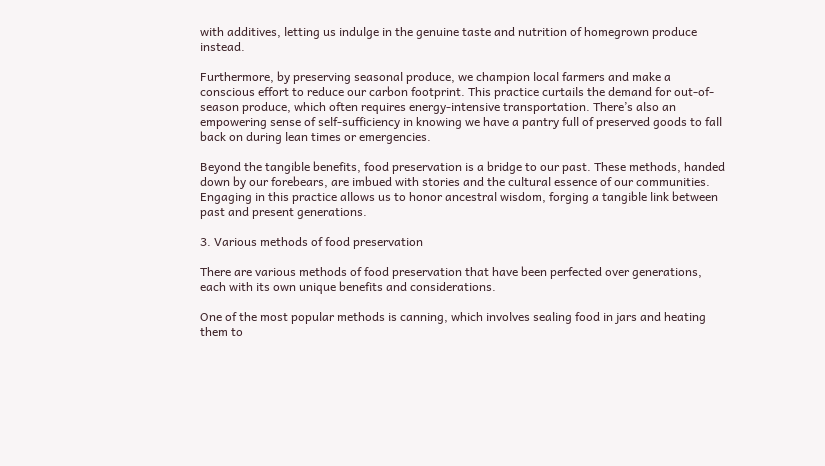with additives, letting us indulge in the genuine taste and nutrition of homegrown produce instead.

Furthermore, by preserving seasonal produce, we champion local farmers and make a conscious effort to reduce our carbon footprint. This practice curtails the demand for out-of-season produce, which often requires energy-intensive transportation. There’s also an empowering sense of self-sufficiency in knowing we have a pantry full of preserved goods to fall back on during lean times or emergencies.

Beyond the tangible benefits, food preservation is a bridge to our past. These methods, handed down by our forebears, are imbued with stories and the cultural essence of our communities. Engaging in this practice allows us to honor ancestral wisdom, forging a tangible link between past and present generations.

3. Various methods of food preservation

There are various methods of food preservation that have been perfected over generations, each with its own unique benefits and considerations.

One of the most popular methods is canning, which involves sealing food in jars and heating them to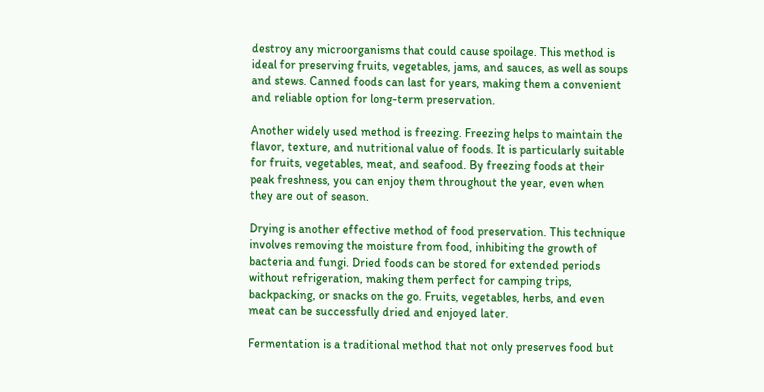destroy any microorganisms that could cause spoilage. This method is ideal for preserving fruits, vegetables, jams, and sauces, as well as soups and stews. Canned foods can last for years, making them a convenient and reliable option for long-term preservation.

Another widely used method is freezing. Freezing helps to maintain the flavor, texture, and nutritional value of foods. It is particularly suitable for fruits, vegetables, meat, and seafood. By freezing foods at their peak freshness, you can enjoy them throughout the year, even when they are out of season.

Drying is another effective method of food preservation. This technique involves removing the moisture from food, inhibiting the growth of bacteria and fungi. Dried foods can be stored for extended periods without refrigeration, making them perfect for camping trips, backpacking, or snacks on the go. Fruits, vegetables, herbs, and even meat can be successfully dried and enjoyed later.

Fermentation is a traditional method that not only preserves food but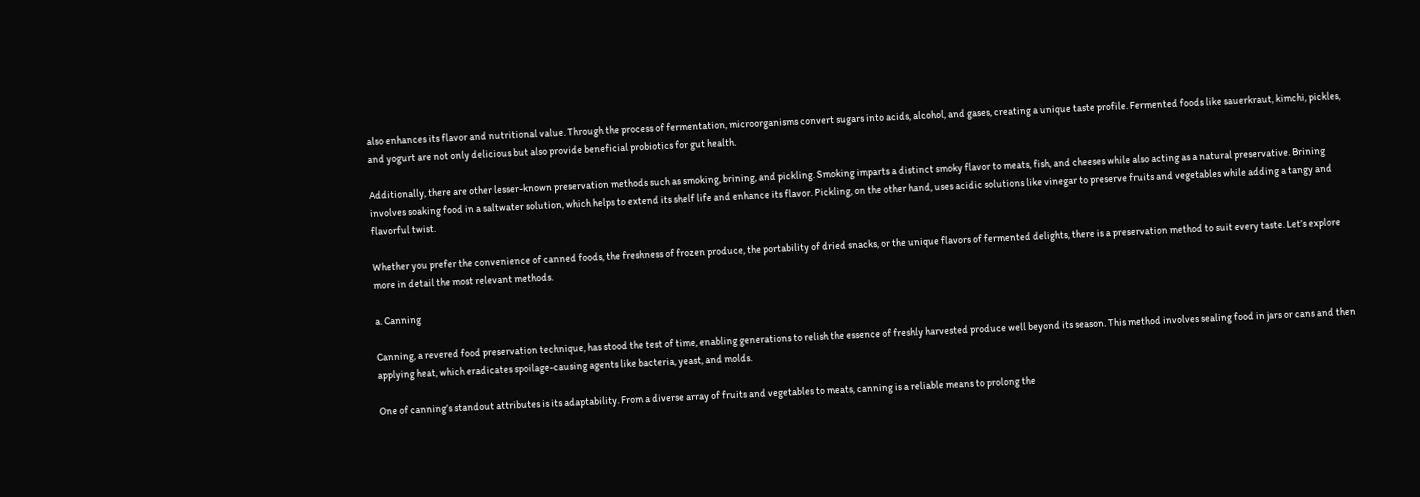also enhances its flavor and nutritional value. Through the process of fermentation, microorganisms convert sugars into acids, alcohol, and gases, creating a unique taste profile. Fermented foods like sauerkraut, kimchi, pickles, and yogurt are not only delicious but also provide beneficial probiotics for gut health.

Additionally, there are other lesser-known preservation methods such as smoking, brining, and pickling. Smoking imparts a distinct smoky flavor to meats, fish, and cheeses while also acting as a natural preservative. Brining involves soaking food in a saltwater solution, which helps to extend its shelf life and enhance its flavor. Pickling, on the other hand, uses acidic solutions like vinegar to preserve fruits and vegetables while adding a tangy and flavorful twist.

Whether you prefer the convenience of canned foods, the freshness of frozen produce, the portability of dried snacks, or the unique flavors of fermented delights, there is a preservation method to suit every taste. Let’s explore more in detail the most relevant methods.

a. Canning

Canning, a revered food preservation technique, has stood the test of time, enabling generations to relish the essence of freshly harvested produce well beyond its season. This method involves sealing food in jars or cans and then applying heat, which eradicates spoilage-causing agents like bacteria, yeast, and molds.

One of canning’s standout attributes is its adaptability. From a diverse array of fruits and vegetables to meats, canning is a reliable means to prolong the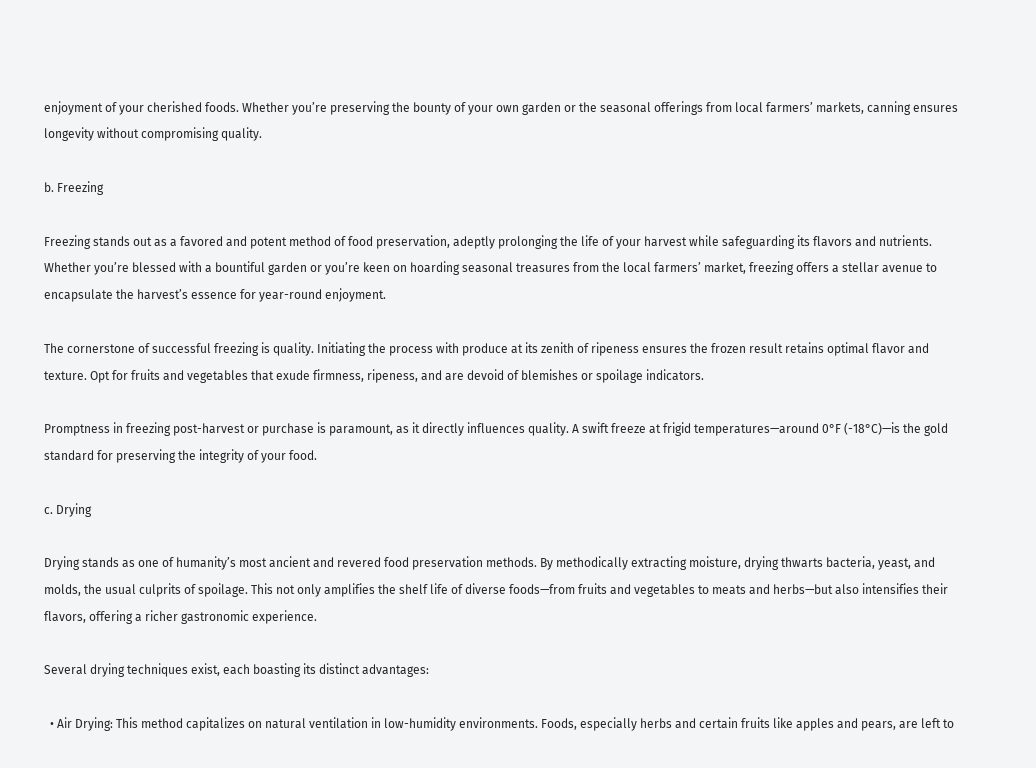enjoyment of your cherished foods. Whether you’re preserving the bounty of your own garden or the seasonal offerings from local farmers’ markets, canning ensures longevity without compromising quality.

b. Freezing

Freezing stands out as a favored and potent method of food preservation, adeptly prolonging the life of your harvest while safeguarding its flavors and nutrients. Whether you’re blessed with a bountiful garden or you’re keen on hoarding seasonal treasures from the local farmers’ market, freezing offers a stellar avenue to encapsulate the harvest’s essence for year-round enjoyment.

The cornerstone of successful freezing is quality. Initiating the process with produce at its zenith of ripeness ensures the frozen result retains optimal flavor and texture. Opt for fruits and vegetables that exude firmness, ripeness, and are devoid of blemishes or spoilage indicators.

Promptness in freezing post-harvest or purchase is paramount, as it directly influences quality. A swift freeze at frigid temperatures—around 0°F (-18°C)—is the gold standard for preserving the integrity of your food.

c. Drying

Drying stands as one of humanity’s most ancient and revered food preservation methods. By methodically extracting moisture, drying thwarts bacteria, yeast, and molds, the usual culprits of spoilage. This not only amplifies the shelf life of diverse foods—from fruits and vegetables to meats and herbs—but also intensifies their flavors, offering a richer gastronomic experience.

Several drying techniques exist, each boasting its distinct advantages:

  • Air Drying: This method capitalizes on natural ventilation in low-humidity environments. Foods, especially herbs and certain fruits like apples and pears, are left to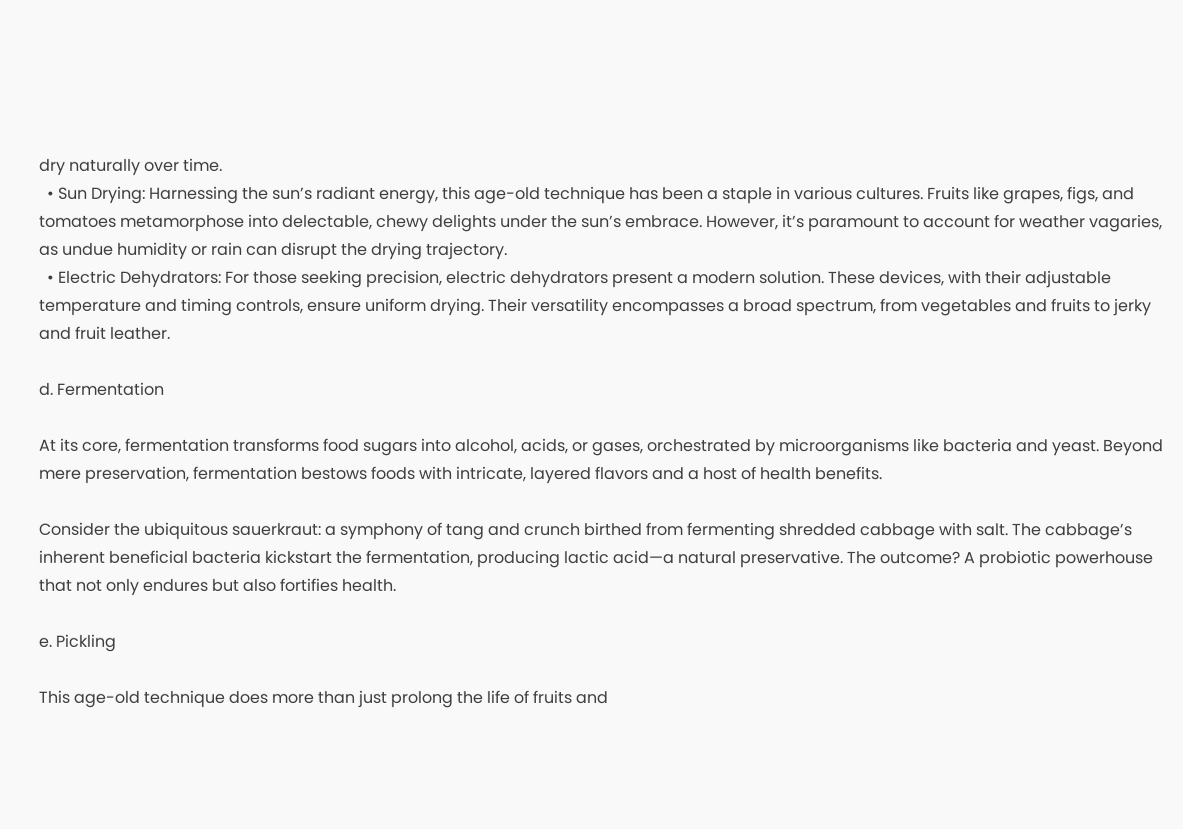dry naturally over time.
  • Sun Drying: Harnessing the sun’s radiant energy, this age-old technique has been a staple in various cultures. Fruits like grapes, figs, and tomatoes metamorphose into delectable, chewy delights under the sun’s embrace. However, it’s paramount to account for weather vagaries, as undue humidity or rain can disrupt the drying trajectory.
  • Electric Dehydrators: For those seeking precision, electric dehydrators present a modern solution. These devices, with their adjustable temperature and timing controls, ensure uniform drying. Their versatility encompasses a broad spectrum, from vegetables and fruits to jerky and fruit leather.

d. Fermentation

At its core, fermentation transforms food sugars into alcohol, acids, or gases, orchestrated by microorganisms like bacteria and yeast. Beyond mere preservation, fermentation bestows foods with intricate, layered flavors and a host of health benefits.

Consider the ubiquitous sauerkraut: a symphony of tang and crunch birthed from fermenting shredded cabbage with salt. The cabbage’s inherent beneficial bacteria kickstart the fermentation, producing lactic acid—a natural preservative. The outcome? A probiotic powerhouse that not only endures but also fortifies health.

e. Pickling

This age-old technique does more than just prolong the life of fruits and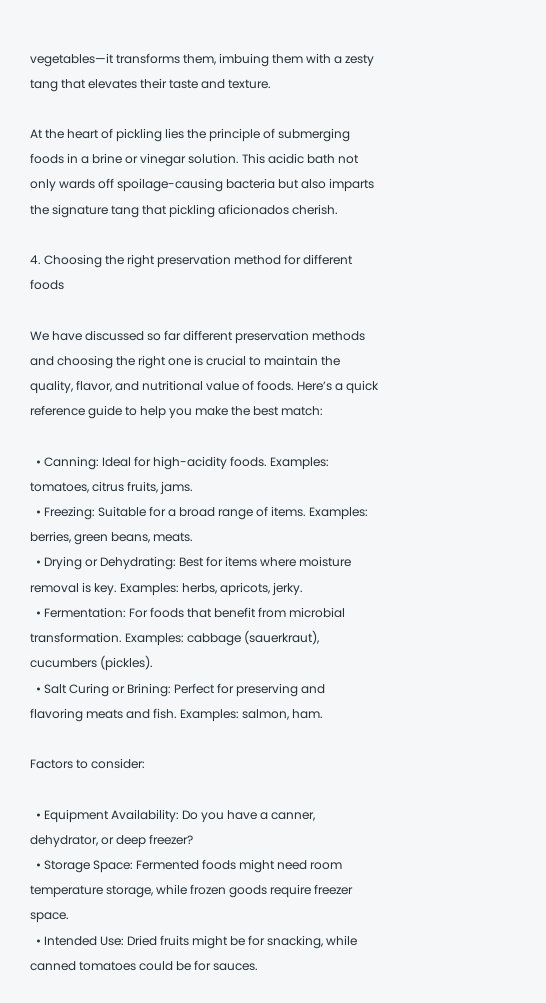vegetables—it transforms them, imbuing them with a zesty tang that elevates their taste and texture.

At the heart of pickling lies the principle of submerging foods in a brine or vinegar solution. This acidic bath not only wards off spoilage-causing bacteria but also imparts the signature tang that pickling aficionados cherish.

4. Choosing the right preservation method for different foods

We have discussed so far different preservation methods and choosing the right one is crucial to maintain the quality, flavor, and nutritional value of foods. Here’s a quick reference guide to help you make the best match:

  • Canning: Ideal for high-acidity foods. Examples: tomatoes, citrus fruits, jams.
  • Freezing: Suitable for a broad range of items. Examples: berries, green beans, meats.
  • Drying or Dehydrating: Best for items where moisture removal is key. Examples: herbs, apricots, jerky.
  • Fermentation: For foods that benefit from microbial transformation. Examples: cabbage (sauerkraut), cucumbers (pickles).
  • Salt Curing or Brining: Perfect for preserving and flavoring meats and fish. Examples: salmon, ham.

Factors to consider:

  • Equipment Availability: Do you have a canner, dehydrator, or deep freezer?
  • Storage Space: Fermented foods might need room temperature storage, while frozen goods require freezer space.
  • Intended Use: Dried fruits might be for snacking, while canned tomatoes could be for sauces.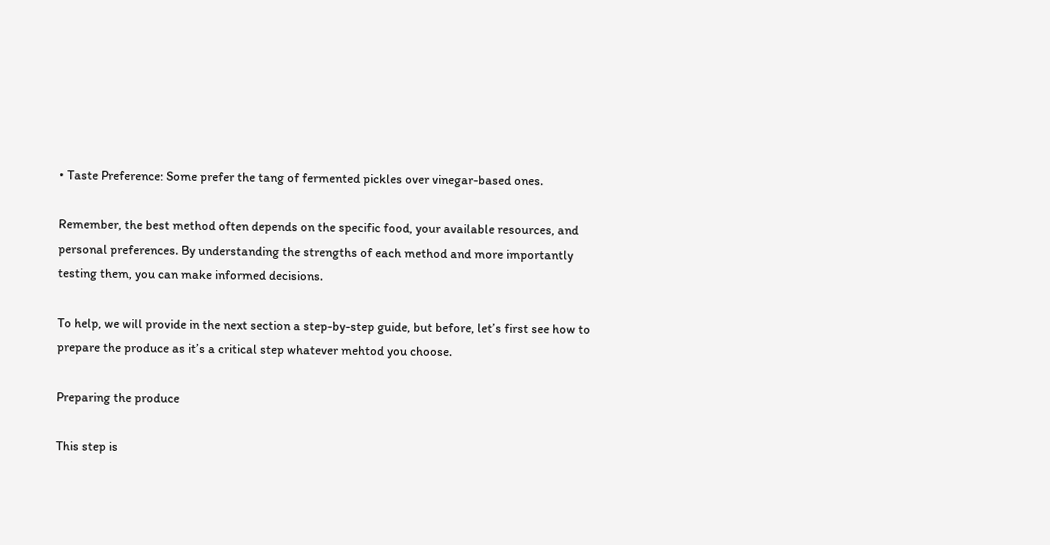• Taste Preference: Some prefer the tang of fermented pickles over vinegar-based ones.

Remember, the best method often depends on the specific food, your available resources, and personal preferences. By understanding the strengths of each method and more importantly testing them, you can make informed decisions.

To help, we will provide in the next section a step-by-step guide, but before, let’s first see how to prepare the produce as it’s a critical step whatever mehtod you choose.

Preparing the produce

This step is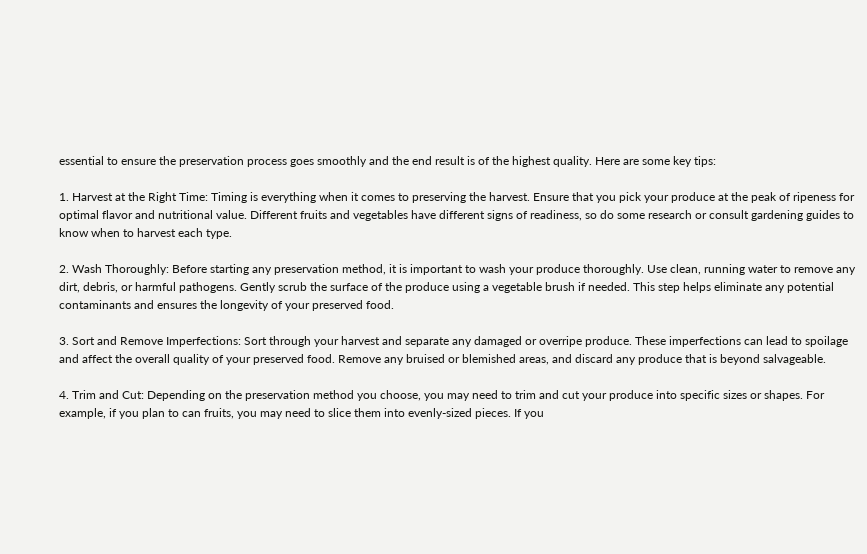essential to ensure the preservation process goes smoothly and the end result is of the highest quality. Here are some key tips:

1. Harvest at the Right Time: Timing is everything when it comes to preserving the harvest. Ensure that you pick your produce at the peak of ripeness for optimal flavor and nutritional value. Different fruits and vegetables have different signs of readiness, so do some research or consult gardening guides to know when to harvest each type.

2. Wash Thoroughly: Before starting any preservation method, it is important to wash your produce thoroughly. Use clean, running water to remove any dirt, debris, or harmful pathogens. Gently scrub the surface of the produce using a vegetable brush if needed. This step helps eliminate any potential contaminants and ensures the longevity of your preserved food.

3. Sort and Remove Imperfections: Sort through your harvest and separate any damaged or overripe produce. These imperfections can lead to spoilage and affect the overall quality of your preserved food. Remove any bruised or blemished areas, and discard any produce that is beyond salvageable.

4. Trim and Cut: Depending on the preservation method you choose, you may need to trim and cut your produce into specific sizes or shapes. For example, if you plan to can fruits, you may need to slice them into evenly-sized pieces. If you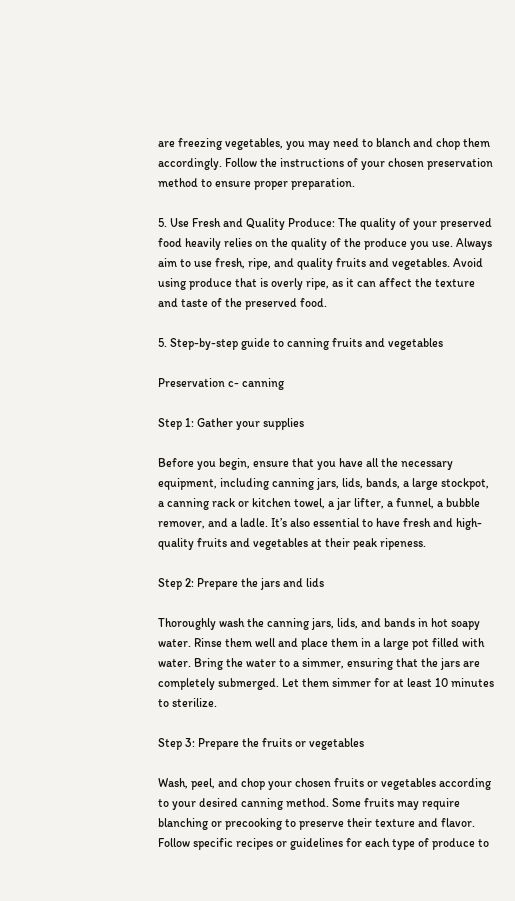are freezing vegetables, you may need to blanch and chop them accordingly. Follow the instructions of your chosen preservation method to ensure proper preparation.

5. Use Fresh and Quality Produce: The quality of your preserved food heavily relies on the quality of the produce you use. Always aim to use fresh, ripe, and quality fruits and vegetables. Avoid using produce that is overly ripe, as it can affect the texture and taste of the preserved food.

5. Step-by-step guide to canning fruits and vegetables

Preservation c- canning

Step 1: Gather your supplies

Before you begin, ensure that you have all the necessary equipment, including canning jars, lids, bands, a large stockpot, a canning rack or kitchen towel, a jar lifter, a funnel, a bubble remover, and a ladle. It’s also essential to have fresh and high-quality fruits and vegetables at their peak ripeness.

Step 2: Prepare the jars and lids

Thoroughly wash the canning jars, lids, and bands in hot soapy water. Rinse them well and place them in a large pot filled with water. Bring the water to a simmer, ensuring that the jars are completely submerged. Let them simmer for at least 10 minutes to sterilize.

Step 3: Prepare the fruits or vegetables

Wash, peel, and chop your chosen fruits or vegetables according to your desired canning method. Some fruits may require blanching or precooking to preserve their texture and flavor. Follow specific recipes or guidelines for each type of produce to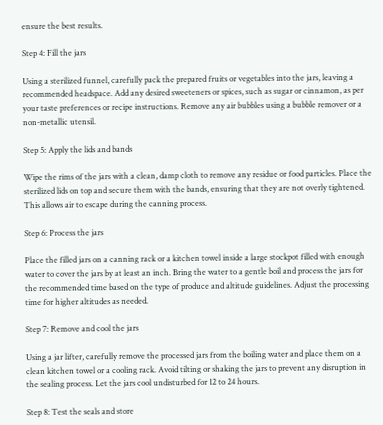ensure the best results.

Step 4: Fill the jars

Using a sterilized funnel, carefully pack the prepared fruits or vegetables into the jars, leaving a recommended headspace. Add any desired sweeteners or spices, such as sugar or cinnamon, as per your taste preferences or recipe instructions. Remove any air bubbles using a bubble remover or a non-metallic utensil.

Step 5: Apply the lids and bands

Wipe the rims of the jars with a clean, damp cloth to remove any residue or food particles. Place the sterilized lids on top and secure them with the bands, ensuring that they are not overly tightened. This allows air to escape during the canning process.

Step 6: Process the jars

Place the filled jars on a canning rack or a kitchen towel inside a large stockpot filled with enough water to cover the jars by at least an inch. Bring the water to a gentle boil and process the jars for the recommended time based on the type of produce and altitude guidelines. Adjust the processing time for higher altitudes as needed.

Step 7: Remove and cool the jars

Using a jar lifter, carefully remove the processed jars from the boiling water and place them on a clean kitchen towel or a cooling rack. Avoid tilting or shaking the jars to prevent any disruption in the sealing process. Let the jars cool undisturbed for 12 to 24 hours.

Step 8: Test the seals and store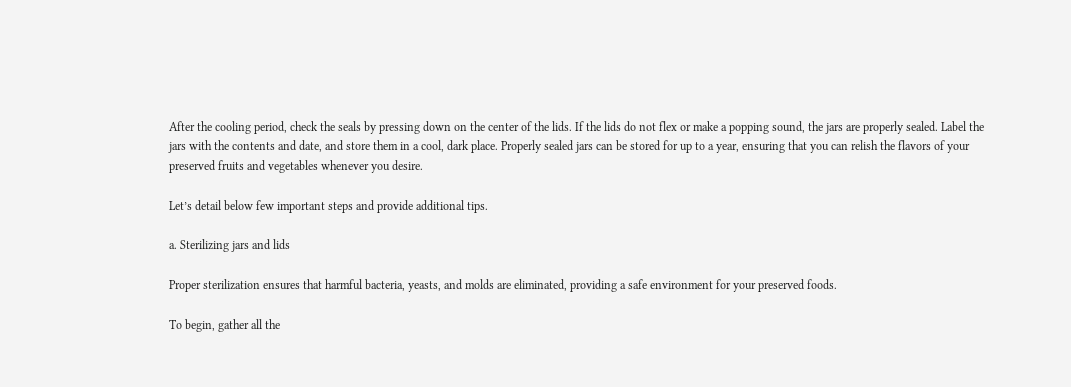After the cooling period, check the seals by pressing down on the center of the lids. If the lids do not flex or make a popping sound, the jars are properly sealed. Label the jars with the contents and date, and store them in a cool, dark place. Properly sealed jars can be stored for up to a year, ensuring that you can relish the flavors of your preserved fruits and vegetables whenever you desire.

Let’s detail below few important steps and provide additional tips.

a. Sterilizing jars and lids

Proper sterilization ensures that harmful bacteria, yeasts, and molds are eliminated, providing a safe environment for your preserved foods.

To begin, gather all the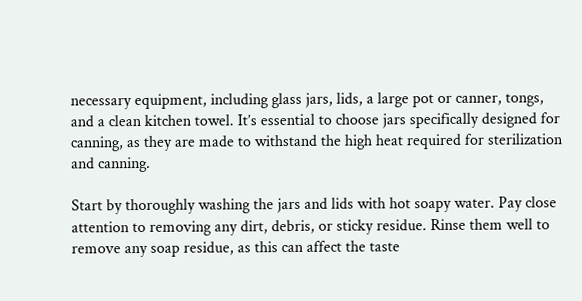necessary equipment, including glass jars, lids, a large pot or canner, tongs, and a clean kitchen towel. It’s essential to choose jars specifically designed for canning, as they are made to withstand the high heat required for sterilization and canning.

Start by thoroughly washing the jars and lids with hot soapy water. Pay close attention to removing any dirt, debris, or sticky residue. Rinse them well to remove any soap residue, as this can affect the taste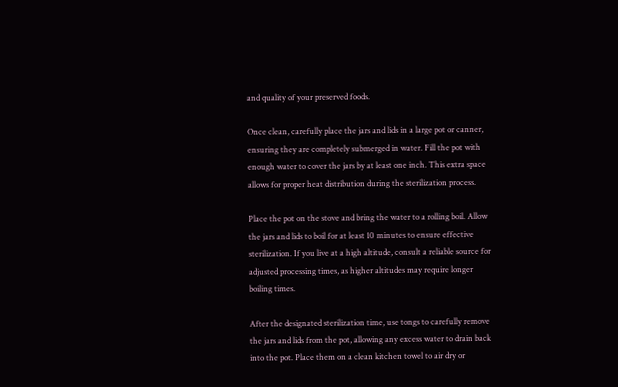and quality of your preserved foods.

Once clean, carefully place the jars and lids in a large pot or canner, ensuring they are completely submerged in water. Fill the pot with enough water to cover the jars by at least one inch. This extra space allows for proper heat distribution during the sterilization process.

Place the pot on the stove and bring the water to a rolling boil. Allow the jars and lids to boil for at least 10 minutes to ensure effective sterilization. If you live at a high altitude, consult a reliable source for adjusted processing times, as higher altitudes may require longer boiling times.

After the designated sterilization time, use tongs to carefully remove the jars and lids from the pot, allowing any excess water to drain back into the pot. Place them on a clean kitchen towel to air dry or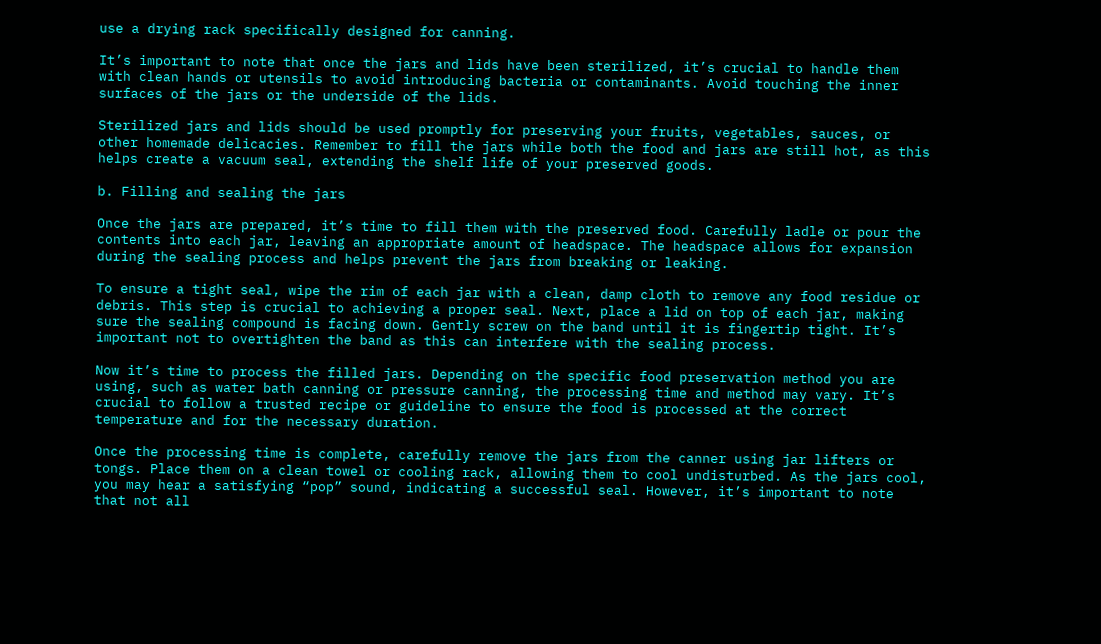use a drying rack specifically designed for canning.

It’s important to note that once the jars and lids have been sterilized, it’s crucial to handle them with clean hands or utensils to avoid introducing bacteria or contaminants. Avoid touching the inner surfaces of the jars or the underside of the lids.

Sterilized jars and lids should be used promptly for preserving your fruits, vegetables, sauces, or other homemade delicacies. Remember to fill the jars while both the food and jars are still hot, as this helps create a vacuum seal, extending the shelf life of your preserved goods.

b. Filling and sealing the jars

Once the jars are prepared, it’s time to fill them with the preserved food. Carefully ladle or pour the contents into each jar, leaving an appropriate amount of headspace. The headspace allows for expansion during the sealing process and helps prevent the jars from breaking or leaking.

To ensure a tight seal, wipe the rim of each jar with a clean, damp cloth to remove any food residue or debris. This step is crucial to achieving a proper seal. Next, place a lid on top of each jar, making sure the sealing compound is facing down. Gently screw on the band until it is fingertip tight. It’s important not to overtighten the band as this can interfere with the sealing process.

Now it’s time to process the filled jars. Depending on the specific food preservation method you are using, such as water bath canning or pressure canning, the processing time and method may vary. It’s crucial to follow a trusted recipe or guideline to ensure the food is processed at the correct temperature and for the necessary duration.

Once the processing time is complete, carefully remove the jars from the canner using jar lifters or tongs. Place them on a clean towel or cooling rack, allowing them to cool undisturbed. As the jars cool, you may hear a satisfying “pop” sound, indicating a successful seal. However, it’s important to note that not all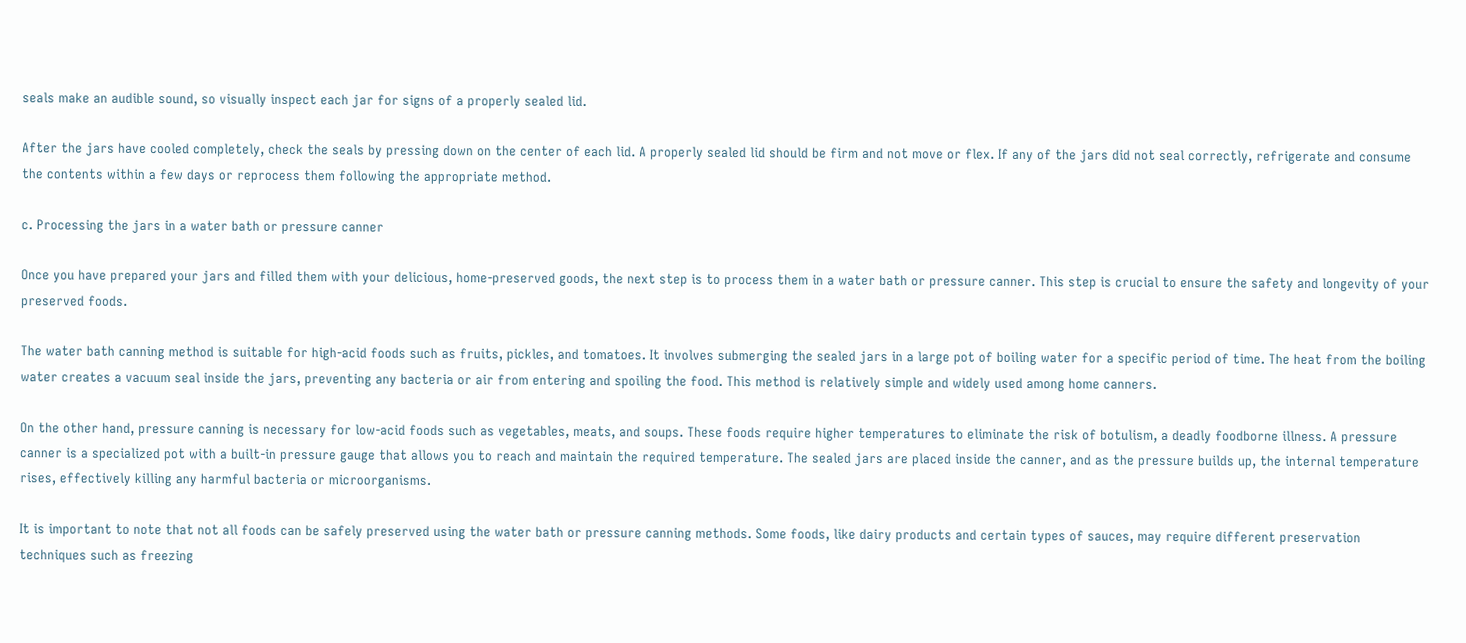seals make an audible sound, so visually inspect each jar for signs of a properly sealed lid.

After the jars have cooled completely, check the seals by pressing down on the center of each lid. A properly sealed lid should be firm and not move or flex. If any of the jars did not seal correctly, refrigerate and consume the contents within a few days or reprocess them following the appropriate method.

c. Processing the jars in a water bath or pressure canner

Once you have prepared your jars and filled them with your delicious, home-preserved goods, the next step is to process them in a water bath or pressure canner. This step is crucial to ensure the safety and longevity of your preserved foods.

The water bath canning method is suitable for high-acid foods such as fruits, pickles, and tomatoes. It involves submerging the sealed jars in a large pot of boiling water for a specific period of time. The heat from the boiling water creates a vacuum seal inside the jars, preventing any bacteria or air from entering and spoiling the food. This method is relatively simple and widely used among home canners.

On the other hand, pressure canning is necessary for low-acid foods such as vegetables, meats, and soups. These foods require higher temperatures to eliminate the risk of botulism, a deadly foodborne illness. A pressure canner is a specialized pot with a built-in pressure gauge that allows you to reach and maintain the required temperature. The sealed jars are placed inside the canner, and as the pressure builds up, the internal temperature rises, effectively killing any harmful bacteria or microorganisms.

It is important to note that not all foods can be safely preserved using the water bath or pressure canning methods. Some foods, like dairy products and certain types of sauces, may require different preservation techniques such as freezing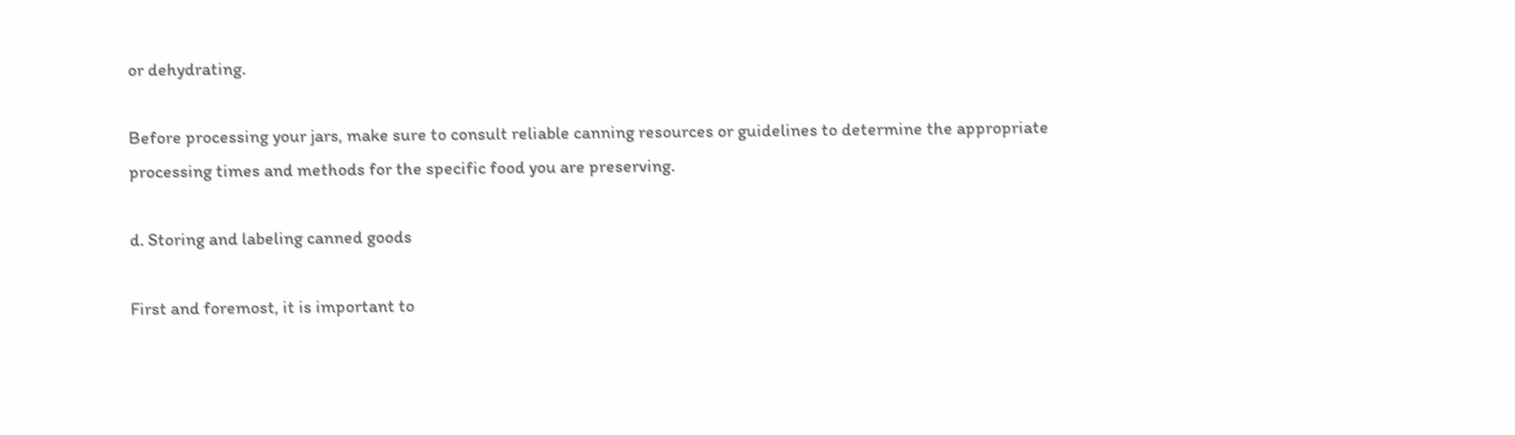or dehydrating.

Before processing your jars, make sure to consult reliable canning resources or guidelines to determine the appropriate processing times and methods for the specific food you are preserving.

d. Storing and labeling canned goods

First and foremost, it is important to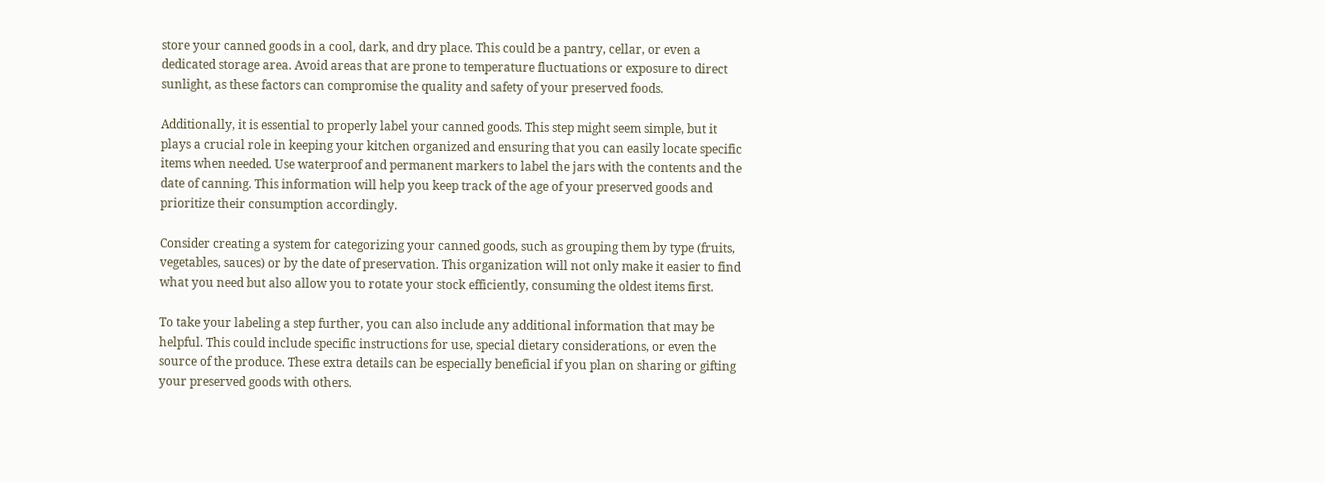store your canned goods in a cool, dark, and dry place. This could be a pantry, cellar, or even a dedicated storage area. Avoid areas that are prone to temperature fluctuations or exposure to direct sunlight, as these factors can compromise the quality and safety of your preserved foods.

Additionally, it is essential to properly label your canned goods. This step might seem simple, but it plays a crucial role in keeping your kitchen organized and ensuring that you can easily locate specific items when needed. Use waterproof and permanent markers to label the jars with the contents and the date of canning. This information will help you keep track of the age of your preserved goods and prioritize their consumption accordingly.

Consider creating a system for categorizing your canned goods, such as grouping them by type (fruits, vegetables, sauces) or by the date of preservation. This organization will not only make it easier to find what you need but also allow you to rotate your stock efficiently, consuming the oldest items first.

To take your labeling a step further, you can also include any additional information that may be helpful. This could include specific instructions for use, special dietary considerations, or even the source of the produce. These extra details can be especially beneficial if you plan on sharing or gifting your preserved goods with others.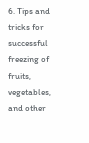6. Tips and tricks for successful freezing of fruits, vegetables, and other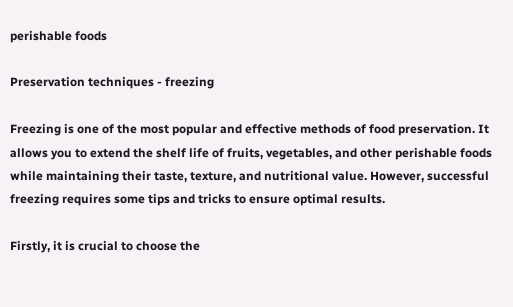perishable foods

Preservation techniques - freezing

Freezing is one of the most popular and effective methods of food preservation. It allows you to extend the shelf life of fruits, vegetables, and other perishable foods while maintaining their taste, texture, and nutritional value. However, successful freezing requires some tips and tricks to ensure optimal results.

Firstly, it is crucial to choose the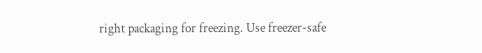right packaging for freezing. Use freezer-safe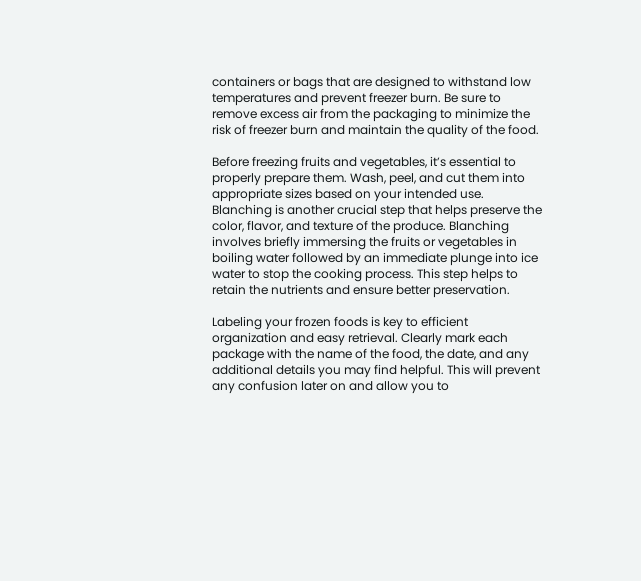containers or bags that are designed to withstand low temperatures and prevent freezer burn. Be sure to remove excess air from the packaging to minimize the risk of freezer burn and maintain the quality of the food.

Before freezing fruits and vegetables, it’s essential to properly prepare them. Wash, peel, and cut them into appropriate sizes based on your intended use. Blanching is another crucial step that helps preserve the color, flavor, and texture of the produce. Blanching involves briefly immersing the fruits or vegetables in boiling water followed by an immediate plunge into ice water to stop the cooking process. This step helps to retain the nutrients and ensure better preservation.

Labeling your frozen foods is key to efficient organization and easy retrieval. Clearly mark each package with the name of the food, the date, and any additional details you may find helpful. This will prevent any confusion later on and allow you to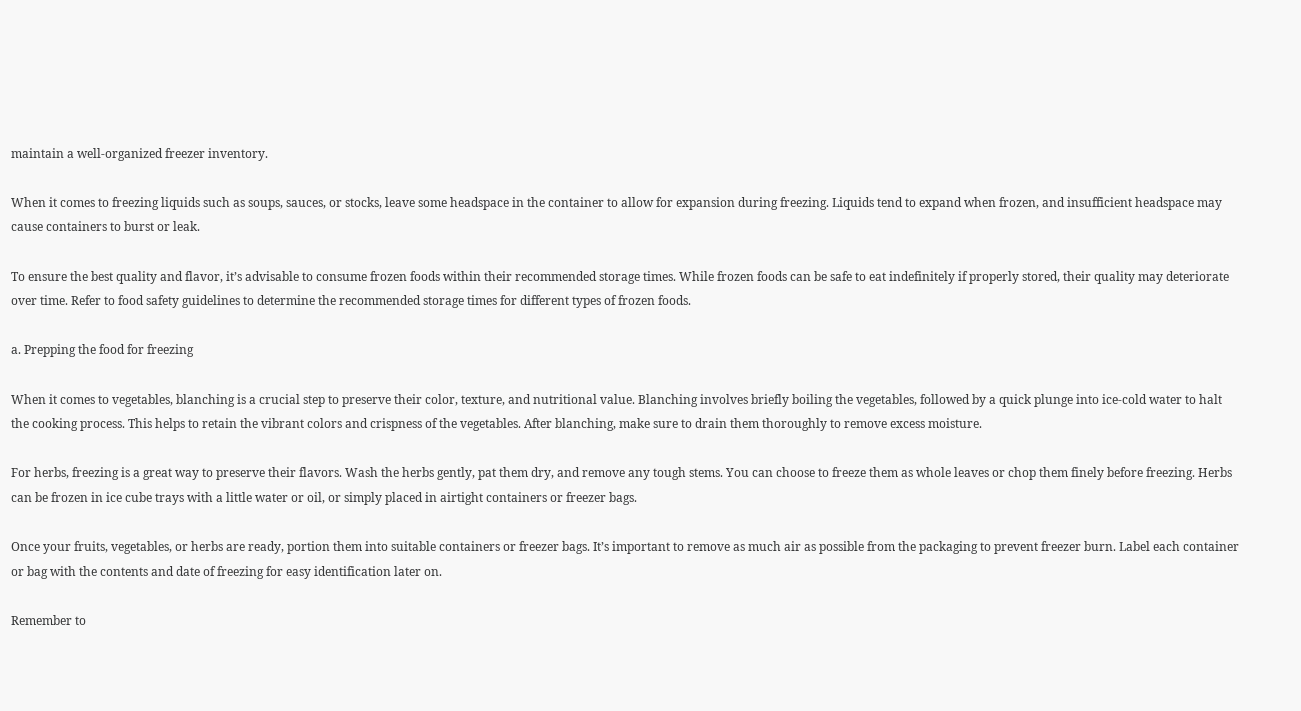maintain a well-organized freezer inventory.

When it comes to freezing liquids such as soups, sauces, or stocks, leave some headspace in the container to allow for expansion during freezing. Liquids tend to expand when frozen, and insufficient headspace may cause containers to burst or leak.

To ensure the best quality and flavor, it’s advisable to consume frozen foods within their recommended storage times. While frozen foods can be safe to eat indefinitely if properly stored, their quality may deteriorate over time. Refer to food safety guidelines to determine the recommended storage times for different types of frozen foods.

a. Prepping the food for freezing

When it comes to vegetables, blanching is a crucial step to preserve their color, texture, and nutritional value. Blanching involves briefly boiling the vegetables, followed by a quick plunge into ice-cold water to halt the cooking process. This helps to retain the vibrant colors and crispness of the vegetables. After blanching, make sure to drain them thoroughly to remove excess moisture.

For herbs, freezing is a great way to preserve their flavors. Wash the herbs gently, pat them dry, and remove any tough stems. You can choose to freeze them as whole leaves or chop them finely before freezing. Herbs can be frozen in ice cube trays with a little water or oil, or simply placed in airtight containers or freezer bags.

Once your fruits, vegetables, or herbs are ready, portion them into suitable containers or freezer bags. It’s important to remove as much air as possible from the packaging to prevent freezer burn. Label each container or bag with the contents and date of freezing for easy identification later on.

Remember to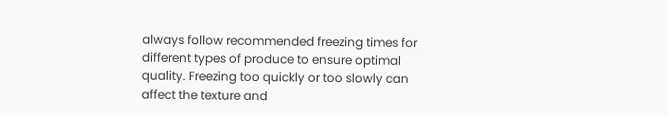always follow recommended freezing times for different types of produce to ensure optimal quality. Freezing too quickly or too slowly can affect the texture and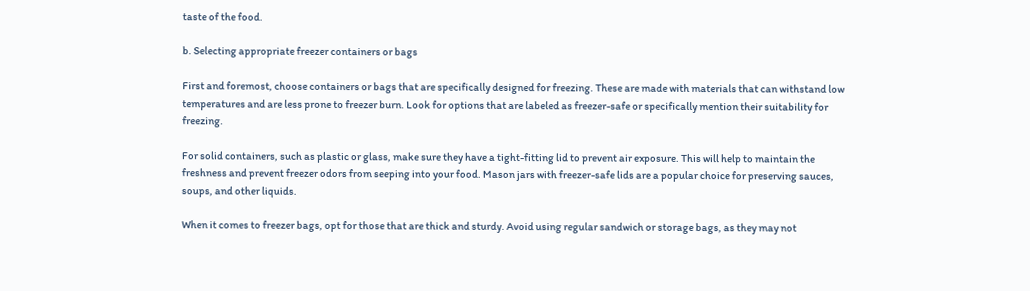taste of the food.

b. Selecting appropriate freezer containers or bags

First and foremost, choose containers or bags that are specifically designed for freezing. These are made with materials that can withstand low temperatures and are less prone to freezer burn. Look for options that are labeled as freezer-safe or specifically mention their suitability for freezing.

For solid containers, such as plastic or glass, make sure they have a tight-fitting lid to prevent air exposure. This will help to maintain the freshness and prevent freezer odors from seeping into your food. Mason jars with freezer-safe lids are a popular choice for preserving sauces, soups, and other liquids.

When it comes to freezer bags, opt for those that are thick and sturdy. Avoid using regular sandwich or storage bags, as they may not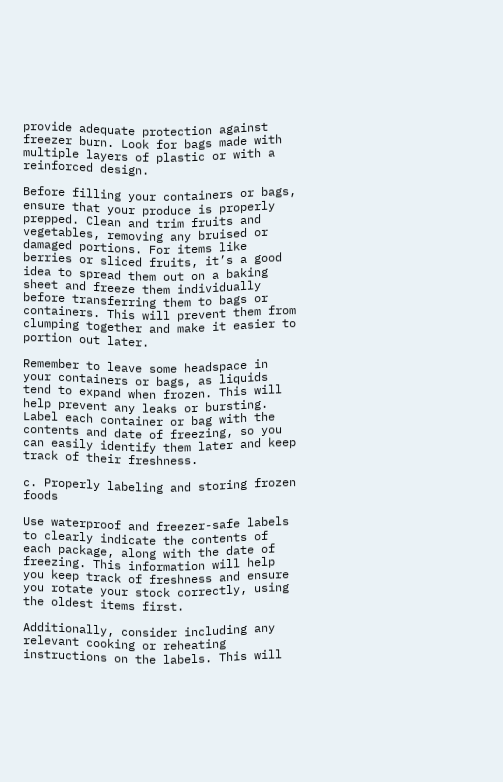provide adequate protection against freezer burn. Look for bags made with multiple layers of plastic or with a reinforced design.

Before filling your containers or bags, ensure that your produce is properly prepped. Clean and trim fruits and vegetables, removing any bruised or damaged portions. For items like berries or sliced fruits, it’s a good idea to spread them out on a baking sheet and freeze them individually before transferring them to bags or containers. This will prevent them from clumping together and make it easier to portion out later.

Remember to leave some headspace in your containers or bags, as liquids tend to expand when frozen. This will help prevent any leaks or bursting. Label each container or bag with the contents and date of freezing, so you can easily identify them later and keep track of their freshness.

c. Properly labeling and storing frozen foods

Use waterproof and freezer-safe labels to clearly indicate the contents of each package, along with the date of freezing. This information will help you keep track of freshness and ensure you rotate your stock correctly, using the oldest items first.

Additionally, consider including any relevant cooking or reheating instructions on the labels. This will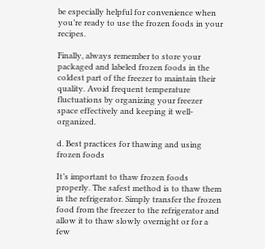be especially helpful for convenience when you’re ready to use the frozen foods in your recipes.

Finally, always remember to store your packaged and labeled frozen foods in the coldest part of the freezer to maintain their quality. Avoid frequent temperature fluctuations by organizing your freezer space effectively and keeping it well-organized.

d. Best practices for thawing and using frozen foods

It’s important to thaw frozen foods properly. The safest method is to thaw them in the refrigerator. Simply transfer the frozen food from the freezer to the refrigerator and allow it to thaw slowly overnight or for a few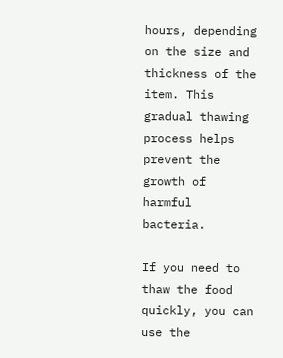hours, depending on the size and thickness of the item. This gradual thawing process helps prevent the growth of harmful bacteria.

If you need to thaw the food quickly, you can use the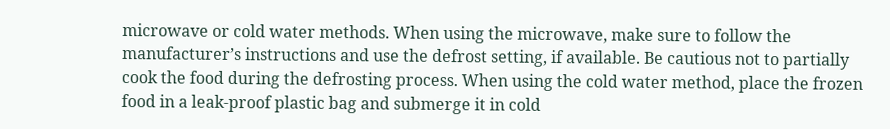microwave or cold water methods. When using the microwave, make sure to follow the manufacturer’s instructions and use the defrost setting, if available. Be cautious not to partially cook the food during the defrosting process. When using the cold water method, place the frozen food in a leak-proof plastic bag and submerge it in cold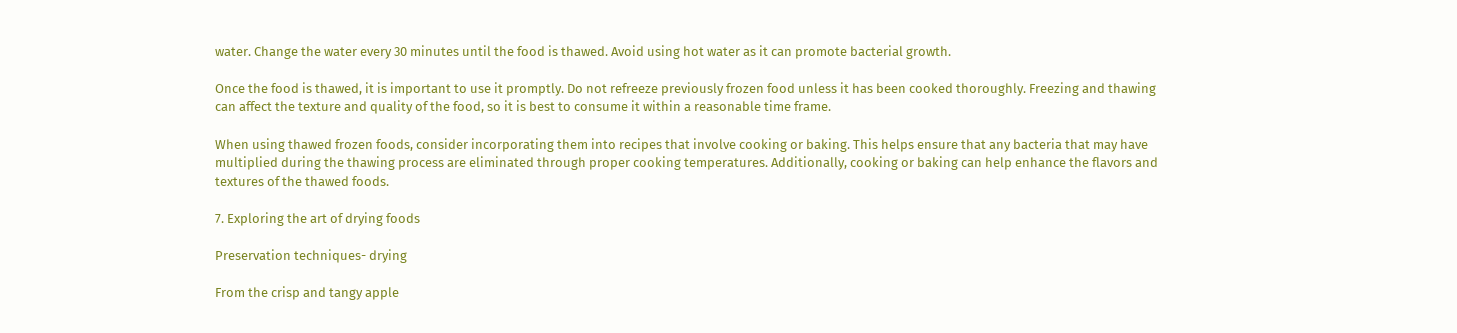water. Change the water every 30 minutes until the food is thawed. Avoid using hot water as it can promote bacterial growth.

Once the food is thawed, it is important to use it promptly. Do not refreeze previously frozen food unless it has been cooked thoroughly. Freezing and thawing can affect the texture and quality of the food, so it is best to consume it within a reasonable time frame.

When using thawed frozen foods, consider incorporating them into recipes that involve cooking or baking. This helps ensure that any bacteria that may have multiplied during the thawing process are eliminated through proper cooking temperatures. Additionally, cooking or baking can help enhance the flavors and textures of the thawed foods.

7. Exploring the art of drying foods

Preservation techniques- drying

From the crisp and tangy apple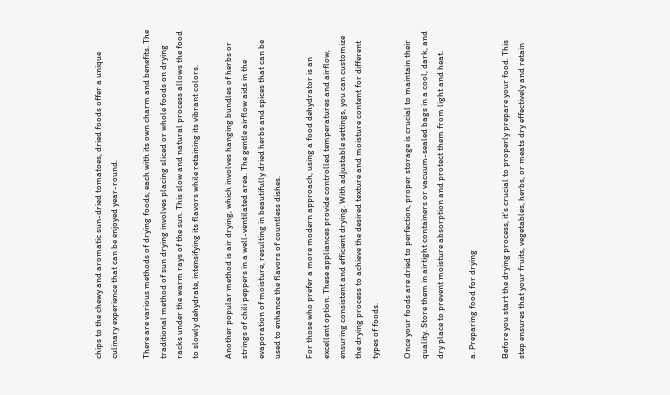chips to the chewy and aromatic sun-dried tomatoes, dried foods offer a unique culinary experience that can be enjoyed year-round.

There are various methods of drying foods, each with its own charm and benefits. The traditional method of sun drying involves placing sliced or whole foods on drying racks under the warm rays of the sun. This slow and natural process allows the food to slowly dehydrate, intensifying its flavors while retaining its vibrant colors.

Another popular method is air drying, which involves hanging bundles of herbs or strings of chili peppers in a well-ventilated area. The gentle airflow aids in the evaporation of moisture, resulting in beautifully dried herbs and spices that can be used to enhance the flavors of countless dishes.

For those who prefer a more modern approach, using a food dehydrator is an excellent option. These appliances provide controlled temperatures and airflow, ensuring consistent and efficient drying. With adjustable settings, you can customize the drying process to achieve the desired texture and moisture content for different types of foods.

Once your foods are dried to perfection, proper storage is crucial to maintain their quality. Store them in airtight containers or vacuum-sealed bags in a cool, dark, and dry place to prevent moisture absorption and protect them from light and heat.

a. Preparing food for drying

Before you start the drying process, it’s crucial to properly prepare your food. This step ensures that your fruits, vegetables, herbs, or meats dry effectively and retain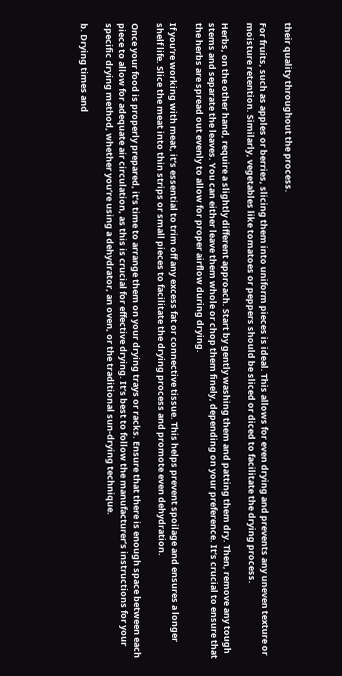their quality throughout the process.

For fruits, such as apples or berries, slicing them into uniform pieces is ideal. This allows for even drying and prevents any uneven texture or moisture retention. Similarly, vegetables like tomatoes or peppers should be sliced or diced to facilitate the drying process.

Herbs, on the other hand, require a slightly different approach. Start by gently washing them and patting them dry. Then, remove any tough stems and separate the leaves. You can either leave them whole or chop them finely, depending on your preference. It’s crucial to ensure that the herbs are spread out evenly to allow for proper airflow during drying.

If you’re working with meat, it’s essential to trim off any excess fat or connective tissue. This helps prevent spoilage and ensures a longer shelf life. Slice the meat into thin strips or small pieces to facilitate the drying process and promote even dehydration.

Once your food is properly prepared, it’s time to arrange them on your drying trays or racks. Ensure that there is enough space between each piece to allow for adequate air circulation, as this is crucial for effective drying. It’s best to follow the manufacturer’s instructions for your specific drying method, whether you’re using a dehydrator, an oven, or the traditional sun-drying technique.

b. Drying times and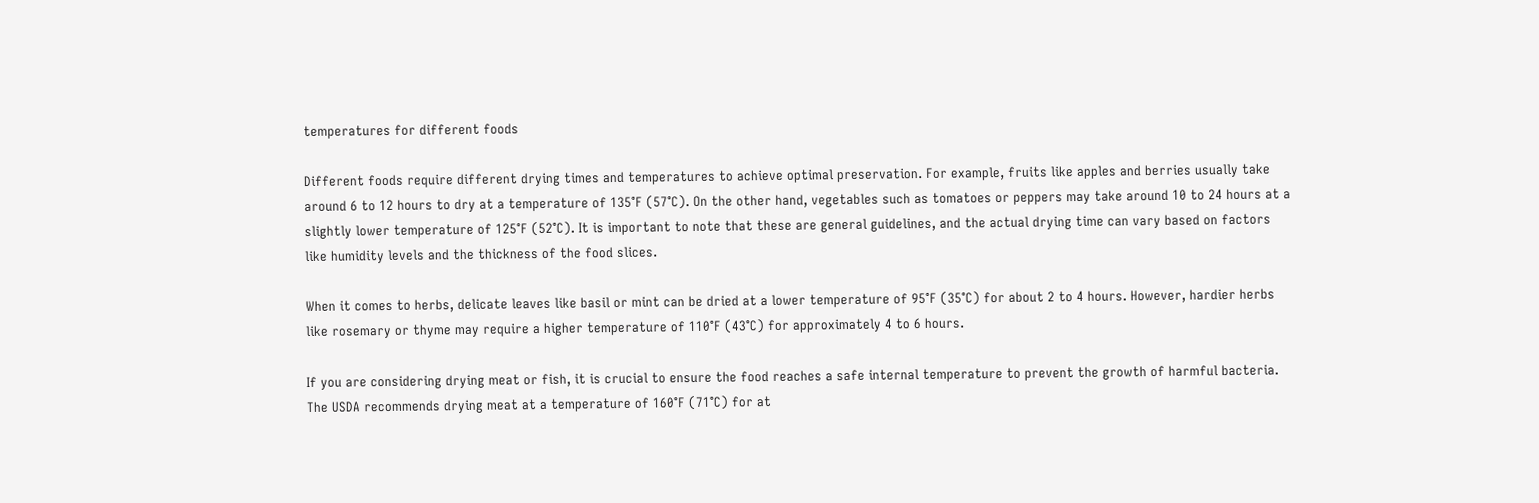temperatures for different foods

Different foods require different drying times and temperatures to achieve optimal preservation. For example, fruits like apples and berries usually take around 6 to 12 hours to dry at a temperature of 135°F (57°C). On the other hand, vegetables such as tomatoes or peppers may take around 10 to 24 hours at a slightly lower temperature of 125°F (52°C). It is important to note that these are general guidelines, and the actual drying time can vary based on factors like humidity levels and the thickness of the food slices.

When it comes to herbs, delicate leaves like basil or mint can be dried at a lower temperature of 95°F (35°C) for about 2 to 4 hours. However, hardier herbs like rosemary or thyme may require a higher temperature of 110°F (43°C) for approximately 4 to 6 hours.

If you are considering drying meat or fish, it is crucial to ensure the food reaches a safe internal temperature to prevent the growth of harmful bacteria. The USDA recommends drying meat at a temperature of 160°F (71°C) for at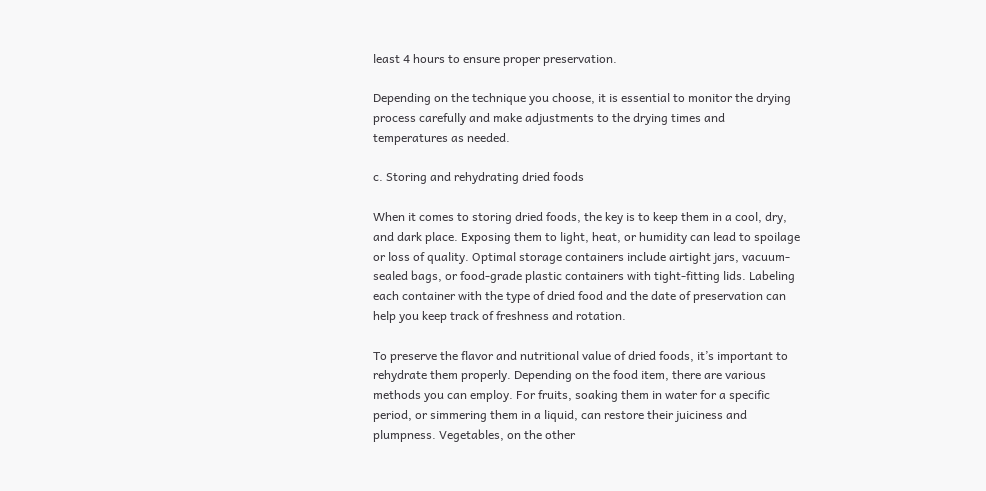least 4 hours to ensure proper preservation.

Depending on the technique you choose, it is essential to monitor the drying process carefully and make adjustments to the drying times and temperatures as needed.

c. Storing and rehydrating dried foods

When it comes to storing dried foods, the key is to keep them in a cool, dry, and dark place. Exposing them to light, heat, or humidity can lead to spoilage or loss of quality. Optimal storage containers include airtight jars, vacuum-sealed bags, or food-grade plastic containers with tight-fitting lids. Labeling each container with the type of dried food and the date of preservation can help you keep track of freshness and rotation.

To preserve the flavor and nutritional value of dried foods, it’s important to rehydrate them properly. Depending on the food item, there are various methods you can employ. For fruits, soaking them in water for a specific period, or simmering them in a liquid, can restore their juiciness and plumpness. Vegetables, on the other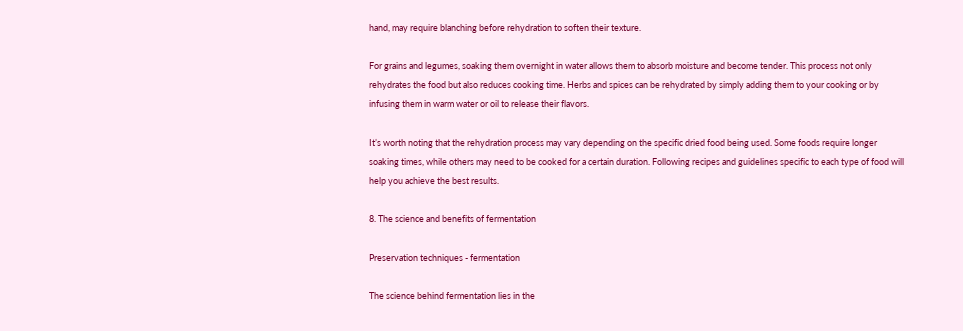hand, may require blanching before rehydration to soften their texture.

For grains and legumes, soaking them overnight in water allows them to absorb moisture and become tender. This process not only rehydrates the food but also reduces cooking time. Herbs and spices can be rehydrated by simply adding them to your cooking or by infusing them in warm water or oil to release their flavors.

It’s worth noting that the rehydration process may vary depending on the specific dried food being used. Some foods require longer soaking times, while others may need to be cooked for a certain duration. Following recipes and guidelines specific to each type of food will help you achieve the best results.

8. The science and benefits of fermentation

Preservation techniques - fermentation

The science behind fermentation lies in the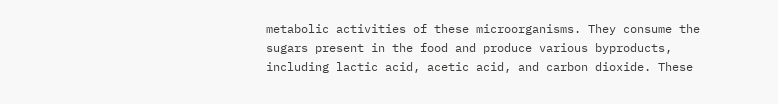metabolic activities of these microorganisms. They consume the sugars present in the food and produce various byproducts, including lactic acid, acetic acid, and carbon dioxide. These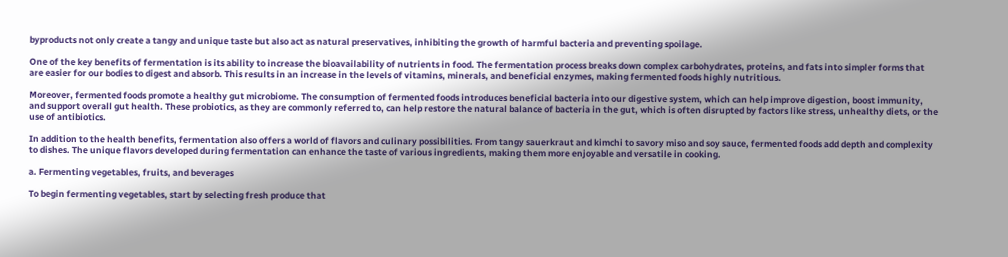byproducts not only create a tangy and unique taste but also act as natural preservatives, inhibiting the growth of harmful bacteria and preventing spoilage.

One of the key benefits of fermentation is its ability to increase the bioavailability of nutrients in food. The fermentation process breaks down complex carbohydrates, proteins, and fats into simpler forms that are easier for our bodies to digest and absorb. This results in an increase in the levels of vitamins, minerals, and beneficial enzymes, making fermented foods highly nutritious.

Moreover, fermented foods promote a healthy gut microbiome. The consumption of fermented foods introduces beneficial bacteria into our digestive system, which can help improve digestion, boost immunity, and support overall gut health. These probiotics, as they are commonly referred to, can help restore the natural balance of bacteria in the gut, which is often disrupted by factors like stress, unhealthy diets, or the use of antibiotics.

In addition to the health benefits, fermentation also offers a world of flavors and culinary possibilities. From tangy sauerkraut and kimchi to savory miso and soy sauce, fermented foods add depth and complexity to dishes. The unique flavors developed during fermentation can enhance the taste of various ingredients, making them more enjoyable and versatile in cooking.

a. Fermenting vegetables, fruits, and beverages

To begin fermenting vegetables, start by selecting fresh produce that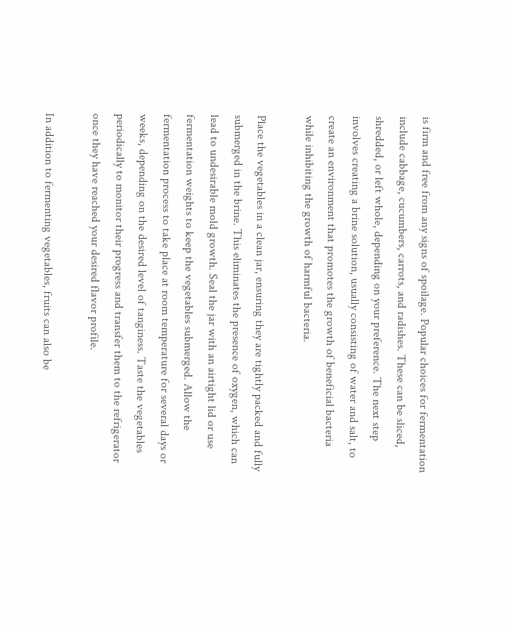is firm and free from any signs of spoilage. Popular choices for fermentation include cabbage, cucumbers, carrots, and radishes. These can be sliced, shredded, or left whole, depending on your preference. The next step involves creating a brine solution, usually consisting of water and salt, to create an environment that promotes the growth of beneficial bacteria while inhibiting the growth of harmful bacteria.

Place the vegetables in a clean jar, ensuring they are tightly packed and fully submerged in the brine. This eliminates the presence of oxygen, which can lead to undesirable mold growth. Seal the jar with an airtight lid or use fermentation weights to keep the vegetables submerged. Allow the fermentation process to take place at room temperature for several days or weeks, depending on the desired level of tanginess. Taste the vegetables periodically to monitor their progress and transfer them to the refrigerator once they have reached your desired flavor profile.

In addition to fermenting vegetables, fruits can also be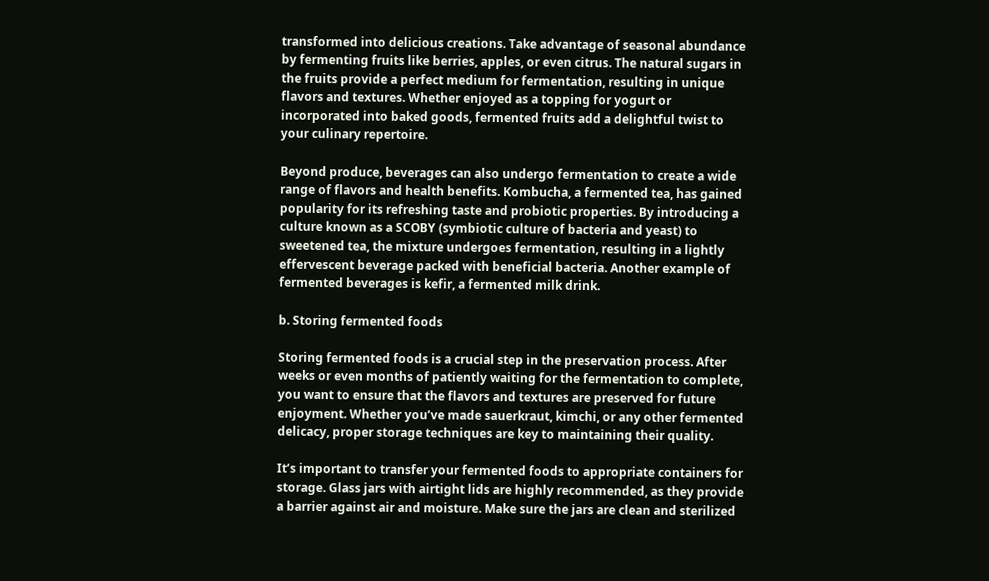transformed into delicious creations. Take advantage of seasonal abundance by fermenting fruits like berries, apples, or even citrus. The natural sugars in the fruits provide a perfect medium for fermentation, resulting in unique flavors and textures. Whether enjoyed as a topping for yogurt or incorporated into baked goods, fermented fruits add a delightful twist to your culinary repertoire.

Beyond produce, beverages can also undergo fermentation to create a wide range of flavors and health benefits. Kombucha, a fermented tea, has gained popularity for its refreshing taste and probiotic properties. By introducing a culture known as a SCOBY (symbiotic culture of bacteria and yeast) to sweetened tea, the mixture undergoes fermentation, resulting in a lightly effervescent beverage packed with beneficial bacteria. Another example of fermented beverages is kefir, a fermented milk drink.

b. Storing fermented foods

Storing fermented foods is a crucial step in the preservation process. After weeks or even months of patiently waiting for the fermentation to complete, you want to ensure that the flavors and textures are preserved for future enjoyment. Whether you’ve made sauerkraut, kimchi, or any other fermented delicacy, proper storage techniques are key to maintaining their quality.

It’s important to transfer your fermented foods to appropriate containers for storage. Glass jars with airtight lids are highly recommended, as they provide a barrier against air and moisture. Make sure the jars are clean and sterilized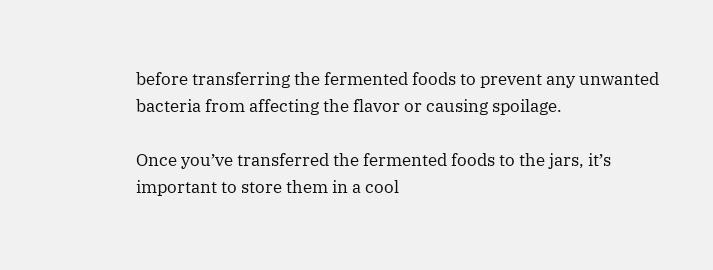before transferring the fermented foods to prevent any unwanted bacteria from affecting the flavor or causing spoilage.

Once you’ve transferred the fermented foods to the jars, it’s important to store them in a cool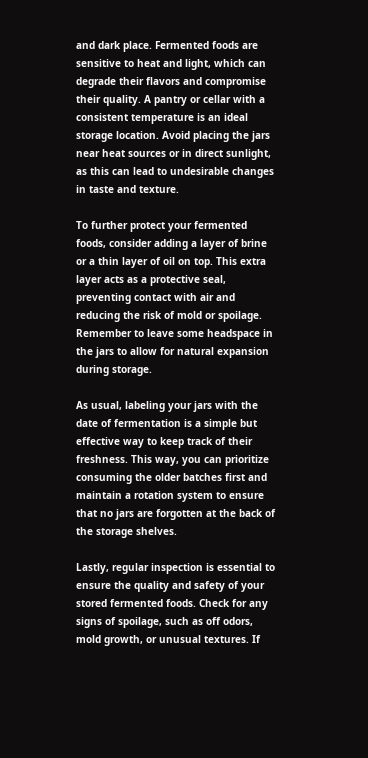and dark place. Fermented foods are sensitive to heat and light, which can degrade their flavors and compromise their quality. A pantry or cellar with a consistent temperature is an ideal storage location. Avoid placing the jars near heat sources or in direct sunlight, as this can lead to undesirable changes in taste and texture.

To further protect your fermented foods, consider adding a layer of brine or a thin layer of oil on top. This extra layer acts as a protective seal, preventing contact with air and reducing the risk of mold or spoilage. Remember to leave some headspace in the jars to allow for natural expansion during storage.

As usual, labeling your jars with the date of fermentation is a simple but effective way to keep track of their freshness. This way, you can prioritize consuming the older batches first and maintain a rotation system to ensure that no jars are forgotten at the back of the storage shelves.

Lastly, regular inspection is essential to ensure the quality and safety of your stored fermented foods. Check for any signs of spoilage, such as off odors, mold growth, or unusual textures. If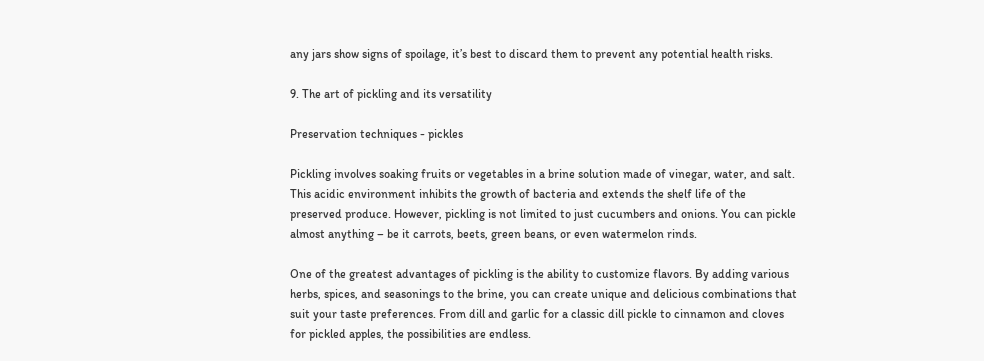any jars show signs of spoilage, it’s best to discard them to prevent any potential health risks.

9. The art of pickling and its versatility

Preservation techniques - pickles

Pickling involves soaking fruits or vegetables in a brine solution made of vinegar, water, and salt. This acidic environment inhibits the growth of bacteria and extends the shelf life of the preserved produce. However, pickling is not limited to just cucumbers and onions. You can pickle almost anything – be it carrots, beets, green beans, or even watermelon rinds.

One of the greatest advantages of pickling is the ability to customize flavors. By adding various herbs, spices, and seasonings to the brine, you can create unique and delicious combinations that suit your taste preferences. From dill and garlic for a classic dill pickle to cinnamon and cloves for pickled apples, the possibilities are endless.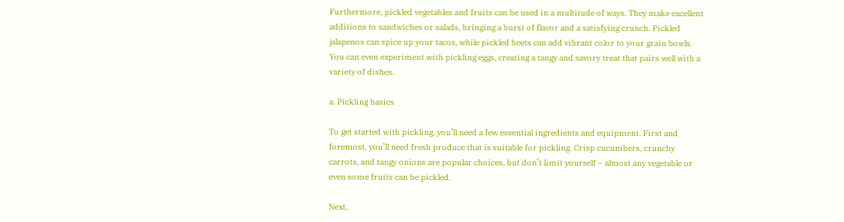Furthermore, pickled vegetables and fruits can be used in a multitude of ways. They make excellent additions to sandwiches or salads, bringing a burst of flavor and a satisfying crunch. Pickled jalapenos can spice up your tacos, while pickled beets can add vibrant color to your grain bowls. You can even experiment with pickling eggs, creating a tangy and savory treat that pairs well with a variety of dishes.

a. Pickling basics

To get started with pickling, you’ll need a few essential ingredients and equipment. First and foremost, you’ll need fresh produce that is suitable for pickling. Crisp cucumbers, crunchy carrots, and tangy onions are popular choices, but don’t limit yourself – almost any vegetable or even some fruits can be pickled.

Next,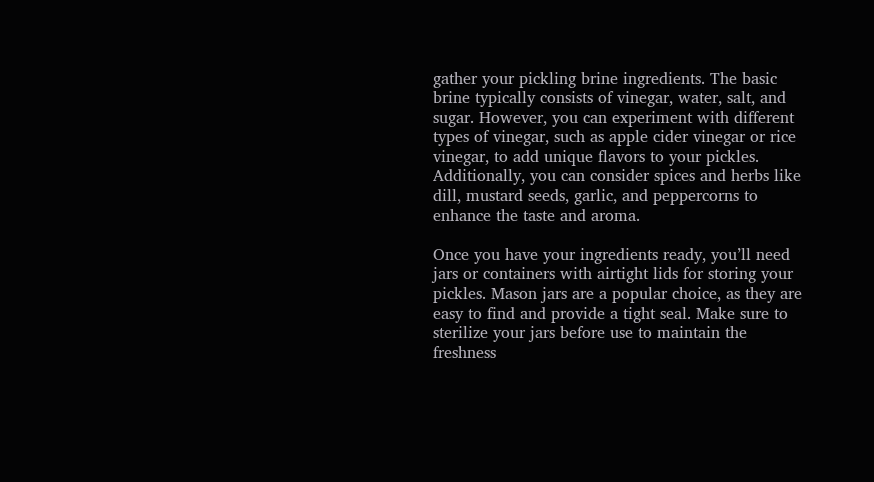gather your pickling brine ingredients. The basic brine typically consists of vinegar, water, salt, and sugar. However, you can experiment with different types of vinegar, such as apple cider vinegar or rice vinegar, to add unique flavors to your pickles. Additionally, you can consider spices and herbs like dill, mustard seeds, garlic, and peppercorns to enhance the taste and aroma.

Once you have your ingredients ready, you’ll need jars or containers with airtight lids for storing your pickles. Mason jars are a popular choice, as they are easy to find and provide a tight seal. Make sure to sterilize your jars before use to maintain the freshness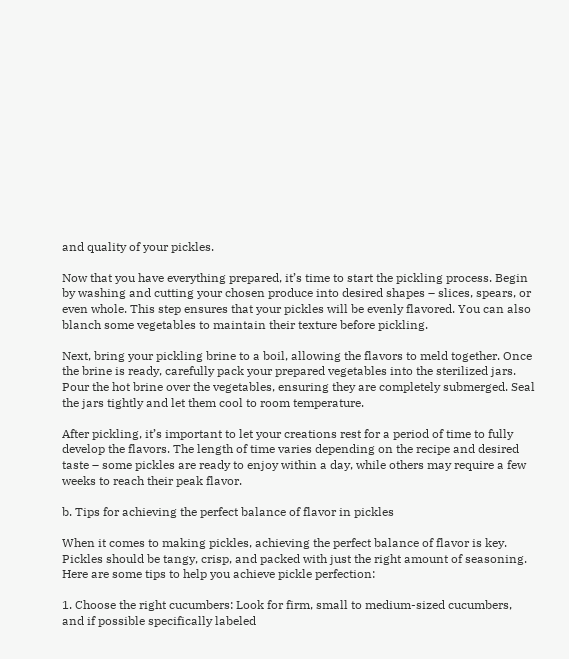and quality of your pickles.

Now that you have everything prepared, it’s time to start the pickling process. Begin by washing and cutting your chosen produce into desired shapes – slices, spears, or even whole. This step ensures that your pickles will be evenly flavored. You can also blanch some vegetables to maintain their texture before pickling.

Next, bring your pickling brine to a boil, allowing the flavors to meld together. Once the brine is ready, carefully pack your prepared vegetables into the sterilized jars. Pour the hot brine over the vegetables, ensuring they are completely submerged. Seal the jars tightly and let them cool to room temperature.

After pickling, it’s important to let your creations rest for a period of time to fully develop the flavors. The length of time varies depending on the recipe and desired taste – some pickles are ready to enjoy within a day, while others may require a few weeks to reach their peak flavor.

b. Tips for achieving the perfect balance of flavor in pickles

When it comes to making pickles, achieving the perfect balance of flavor is key. Pickles should be tangy, crisp, and packed with just the right amount of seasoning. Here are some tips to help you achieve pickle perfection:

1. Choose the right cucumbers: Look for firm, small to medium-sized cucumbers, and if possible specifically labeled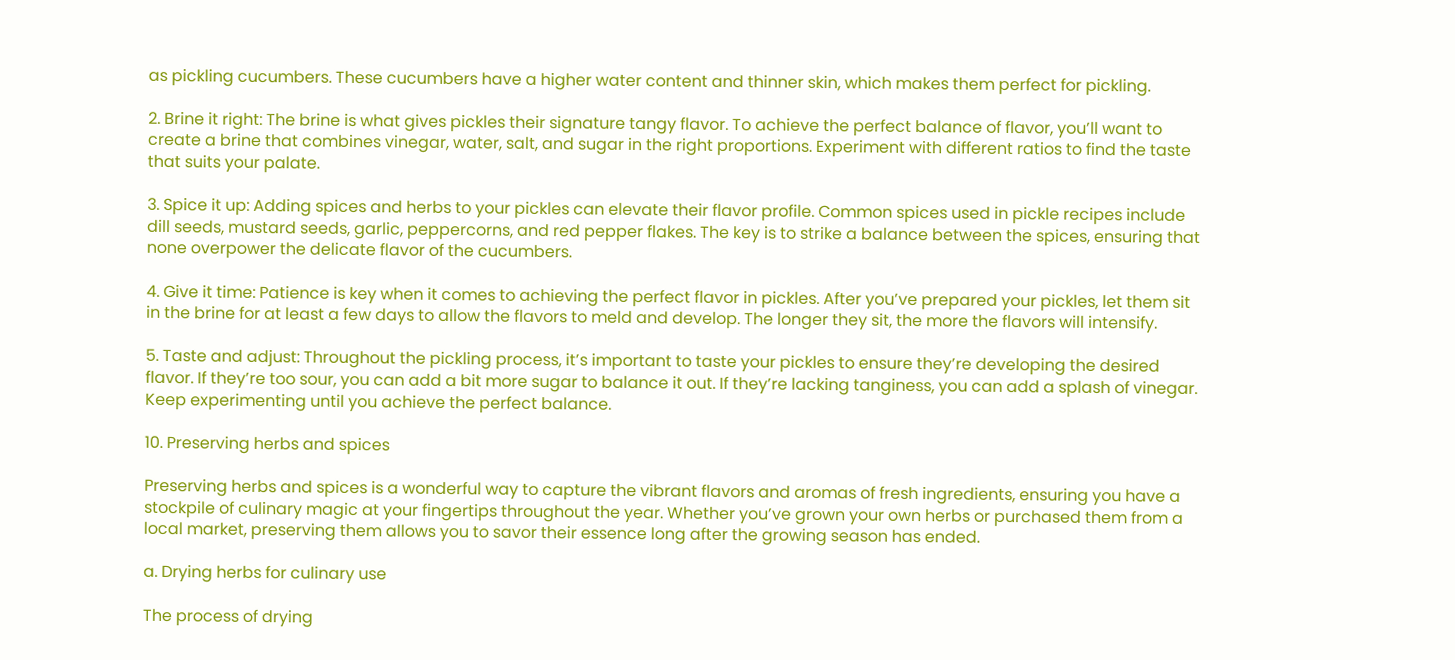as pickling cucumbers. These cucumbers have a higher water content and thinner skin, which makes them perfect for pickling.

2. Brine it right: The brine is what gives pickles their signature tangy flavor. To achieve the perfect balance of flavor, you’ll want to create a brine that combines vinegar, water, salt, and sugar in the right proportions. Experiment with different ratios to find the taste that suits your palate.

3. Spice it up: Adding spices and herbs to your pickles can elevate their flavor profile. Common spices used in pickle recipes include dill seeds, mustard seeds, garlic, peppercorns, and red pepper flakes. The key is to strike a balance between the spices, ensuring that none overpower the delicate flavor of the cucumbers.

4. Give it time: Patience is key when it comes to achieving the perfect flavor in pickles. After you’ve prepared your pickles, let them sit in the brine for at least a few days to allow the flavors to meld and develop. The longer they sit, the more the flavors will intensify.

5. Taste and adjust: Throughout the pickling process, it’s important to taste your pickles to ensure they’re developing the desired flavor. If they’re too sour, you can add a bit more sugar to balance it out. If they’re lacking tanginess, you can add a splash of vinegar. Keep experimenting until you achieve the perfect balance.

10. Preserving herbs and spices

Preserving herbs and spices is a wonderful way to capture the vibrant flavors and aromas of fresh ingredients, ensuring you have a stockpile of culinary magic at your fingertips throughout the year. Whether you’ve grown your own herbs or purchased them from a local market, preserving them allows you to savor their essence long after the growing season has ended.

a. Drying herbs for culinary use

The process of drying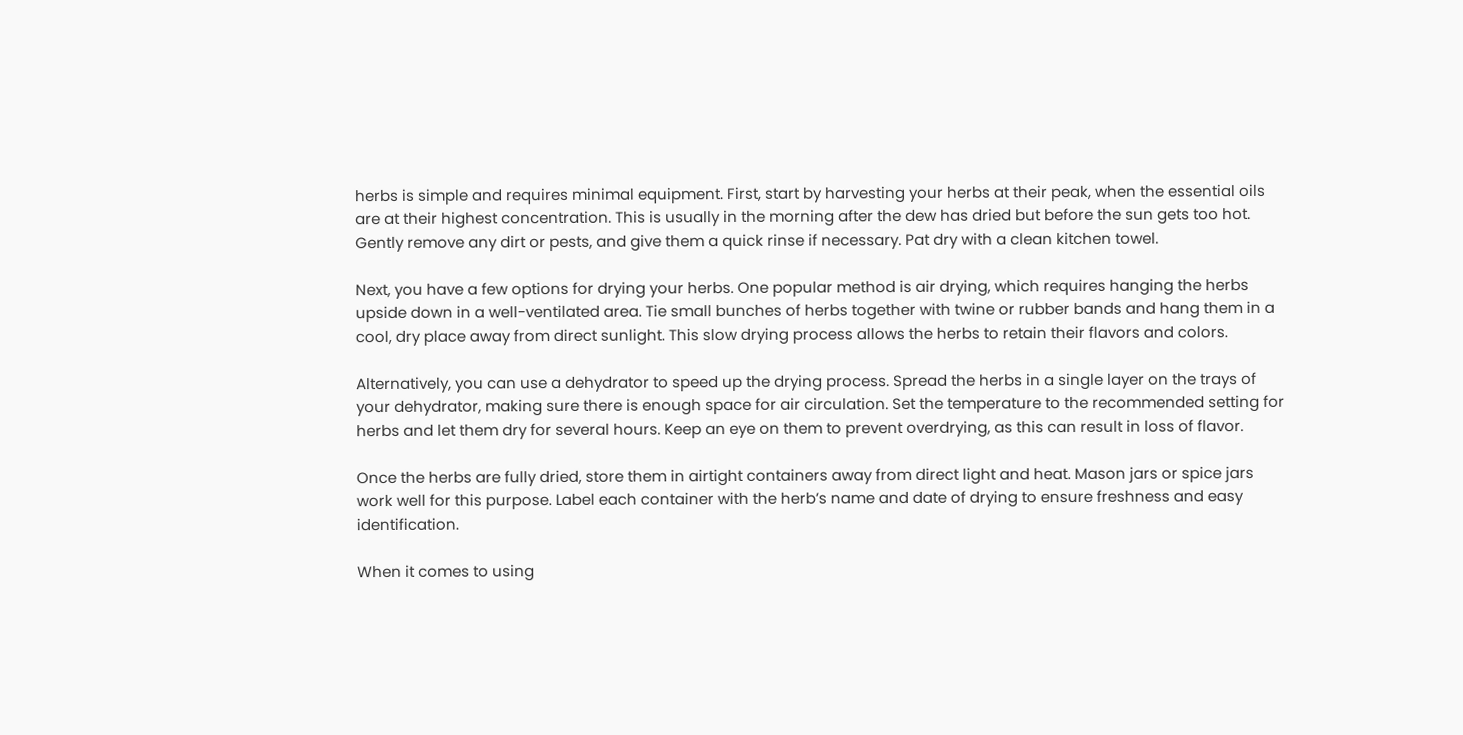herbs is simple and requires minimal equipment. First, start by harvesting your herbs at their peak, when the essential oils are at their highest concentration. This is usually in the morning after the dew has dried but before the sun gets too hot. Gently remove any dirt or pests, and give them a quick rinse if necessary. Pat dry with a clean kitchen towel.

Next, you have a few options for drying your herbs. One popular method is air drying, which requires hanging the herbs upside down in a well-ventilated area. Tie small bunches of herbs together with twine or rubber bands and hang them in a cool, dry place away from direct sunlight. This slow drying process allows the herbs to retain their flavors and colors.

Alternatively, you can use a dehydrator to speed up the drying process. Spread the herbs in a single layer on the trays of your dehydrator, making sure there is enough space for air circulation. Set the temperature to the recommended setting for herbs and let them dry for several hours. Keep an eye on them to prevent overdrying, as this can result in loss of flavor.

Once the herbs are fully dried, store them in airtight containers away from direct light and heat. Mason jars or spice jars work well for this purpose. Label each container with the herb’s name and date of drying to ensure freshness and easy identification.

When it comes to using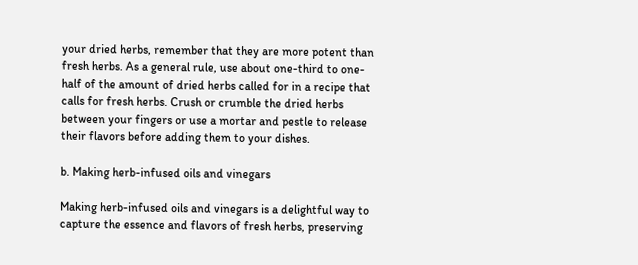your dried herbs, remember that they are more potent than fresh herbs. As a general rule, use about one-third to one-half of the amount of dried herbs called for in a recipe that calls for fresh herbs. Crush or crumble the dried herbs between your fingers or use a mortar and pestle to release their flavors before adding them to your dishes.

b. Making herb-infused oils and vinegars

Making herb-infused oils and vinegars is a delightful way to capture the essence and flavors of fresh herbs, preserving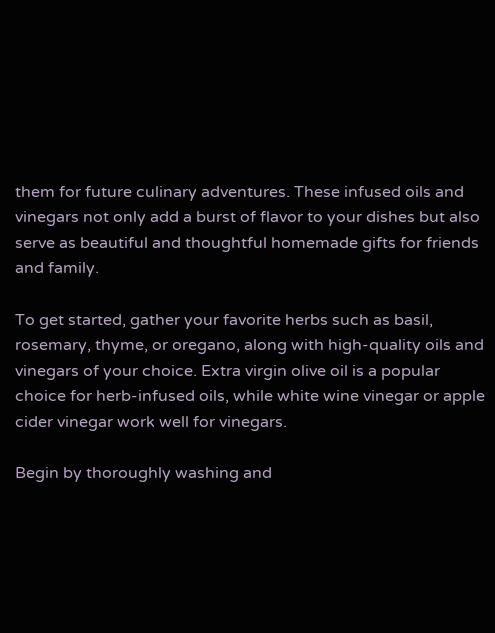them for future culinary adventures. These infused oils and vinegars not only add a burst of flavor to your dishes but also serve as beautiful and thoughtful homemade gifts for friends and family.

To get started, gather your favorite herbs such as basil, rosemary, thyme, or oregano, along with high-quality oils and vinegars of your choice. Extra virgin olive oil is a popular choice for herb-infused oils, while white wine vinegar or apple cider vinegar work well for vinegars.

Begin by thoroughly washing and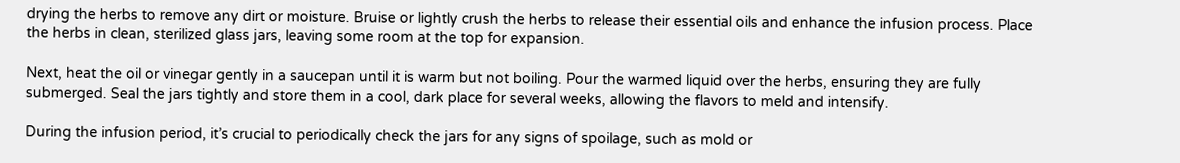drying the herbs to remove any dirt or moisture. Bruise or lightly crush the herbs to release their essential oils and enhance the infusion process. Place the herbs in clean, sterilized glass jars, leaving some room at the top for expansion.

Next, heat the oil or vinegar gently in a saucepan until it is warm but not boiling. Pour the warmed liquid over the herbs, ensuring they are fully submerged. Seal the jars tightly and store them in a cool, dark place for several weeks, allowing the flavors to meld and intensify.

During the infusion period, it’s crucial to periodically check the jars for any signs of spoilage, such as mold or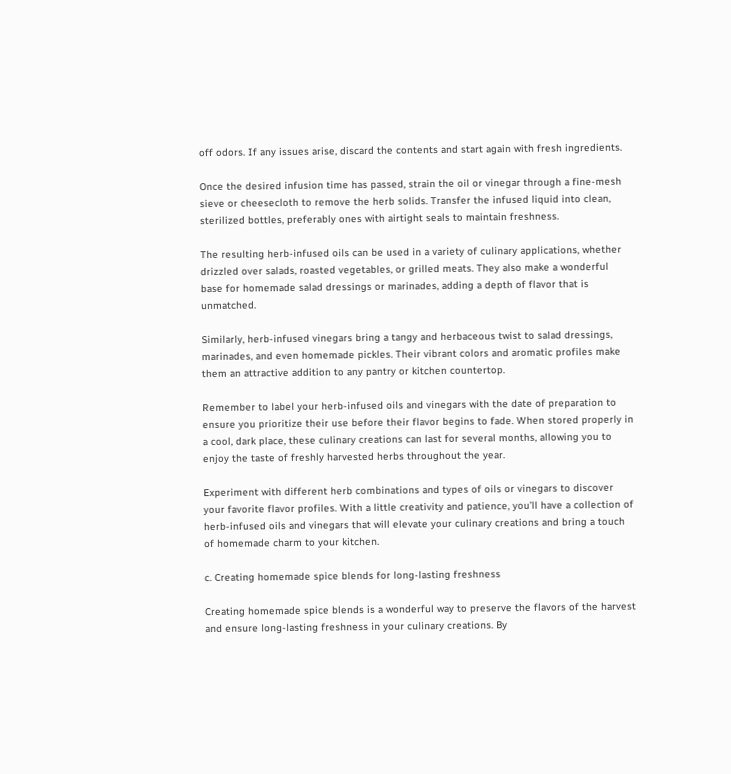off odors. If any issues arise, discard the contents and start again with fresh ingredients.

Once the desired infusion time has passed, strain the oil or vinegar through a fine-mesh sieve or cheesecloth to remove the herb solids. Transfer the infused liquid into clean, sterilized bottles, preferably ones with airtight seals to maintain freshness.

The resulting herb-infused oils can be used in a variety of culinary applications, whether drizzled over salads, roasted vegetables, or grilled meats. They also make a wonderful base for homemade salad dressings or marinades, adding a depth of flavor that is unmatched.

Similarly, herb-infused vinegars bring a tangy and herbaceous twist to salad dressings, marinades, and even homemade pickles. Their vibrant colors and aromatic profiles make them an attractive addition to any pantry or kitchen countertop.

Remember to label your herb-infused oils and vinegars with the date of preparation to ensure you prioritize their use before their flavor begins to fade. When stored properly in a cool, dark place, these culinary creations can last for several months, allowing you to enjoy the taste of freshly harvested herbs throughout the year.

Experiment with different herb combinations and types of oils or vinegars to discover your favorite flavor profiles. With a little creativity and patience, you’ll have a collection of herb-infused oils and vinegars that will elevate your culinary creations and bring a touch of homemade charm to your kitchen.

c. Creating homemade spice blends for long-lasting freshness

Creating homemade spice blends is a wonderful way to preserve the flavors of the harvest and ensure long-lasting freshness in your culinary creations. By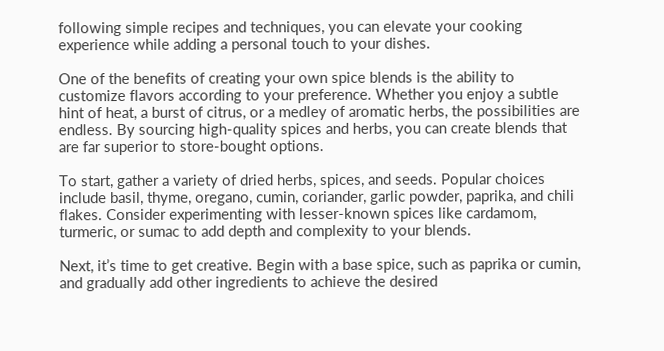following simple recipes and techniques, you can elevate your cooking experience while adding a personal touch to your dishes.

One of the benefits of creating your own spice blends is the ability to customize flavors according to your preference. Whether you enjoy a subtle hint of heat, a burst of citrus, or a medley of aromatic herbs, the possibilities are endless. By sourcing high-quality spices and herbs, you can create blends that are far superior to store-bought options.

To start, gather a variety of dried herbs, spices, and seeds. Popular choices include basil, thyme, oregano, cumin, coriander, garlic powder, paprika, and chili flakes. Consider experimenting with lesser-known spices like cardamom, turmeric, or sumac to add depth and complexity to your blends.

Next, it’s time to get creative. Begin with a base spice, such as paprika or cumin, and gradually add other ingredients to achieve the desired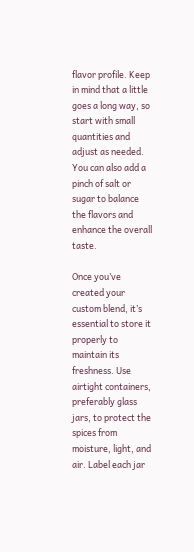flavor profile. Keep in mind that a little goes a long way, so start with small quantities and adjust as needed. You can also add a pinch of salt or sugar to balance the flavors and enhance the overall taste.

Once you’ve created your custom blend, it’s essential to store it properly to maintain its freshness. Use airtight containers, preferably glass jars, to protect the spices from moisture, light, and air. Label each jar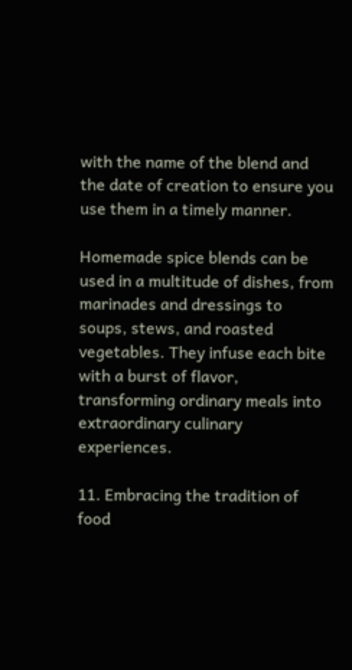with the name of the blend and the date of creation to ensure you use them in a timely manner.

Homemade spice blends can be used in a multitude of dishes, from marinades and dressings to soups, stews, and roasted vegetables. They infuse each bite with a burst of flavor, transforming ordinary meals into extraordinary culinary experiences.

11. Embracing the tradition of food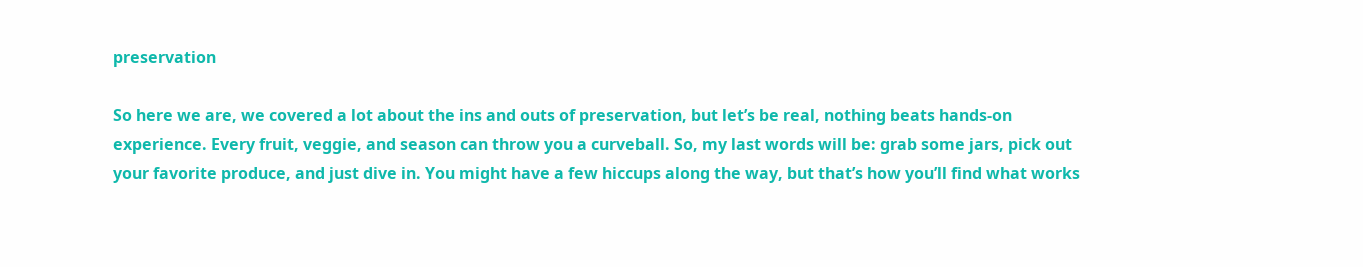preservation

So here we are, we covered a lot about the ins and outs of preservation, but let’s be real, nothing beats hands-on experience. Every fruit, veggie, and season can throw you a curveball. So, my last words will be: grab some jars, pick out your favorite produce, and just dive in. You might have a few hiccups along the way, but that’s how you’ll find what works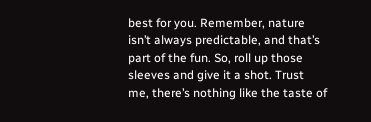best for you. Remember, nature isn’t always predictable, and that’s part of the fun. So, roll up those sleeves and give it a shot. Trust me, there’s nothing like the taste of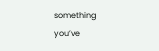something you’ve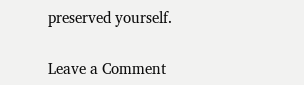preserved yourself.

Leave a Comment